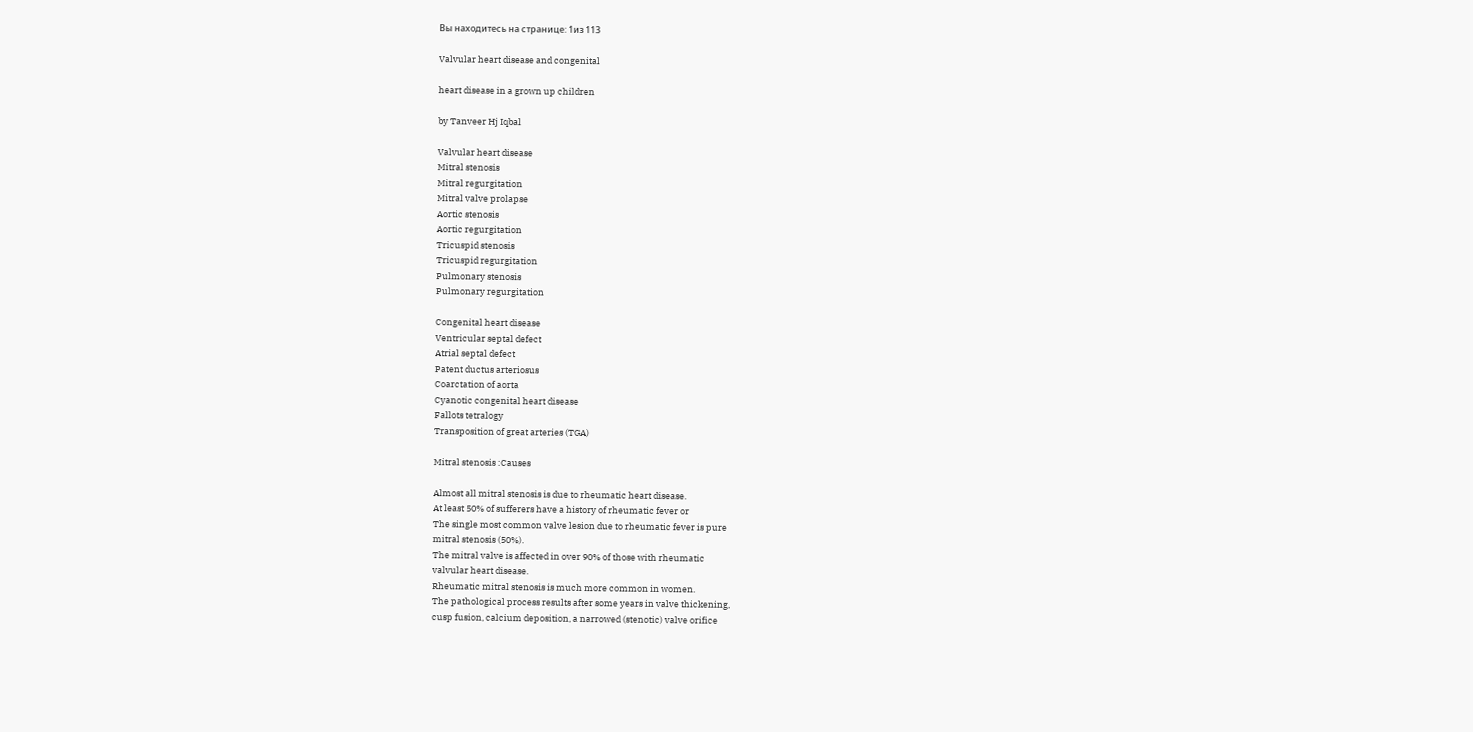Вы находитесь на странице: 1из 113

Valvular heart disease and congenital

heart disease in a grown up children

by Tanveer Hj Iqbal

Valvular heart disease
Mitral stenosis
Mitral regurgitation
Mitral valve prolapse
Aortic stenosis
Aortic regurgitation
Tricuspid stenosis
Tricuspid regurgitation
Pulmonary stenosis
Pulmonary regurgitation

Congenital heart disease
Ventricular septal defect
Atrial septal defect
Patent ductus arteriosus
Coarctation of aorta
Cyanotic congenital heart disease
Fallots tetralogy
Transposition of great arteries (TGA)

Mitral stenosis :Causes

Almost all mitral stenosis is due to rheumatic heart disease.
At least 50% of sufferers have a history of rheumatic fever or
The single most common valve lesion due to rheumatic fever is pure
mitral stenosis (50%).
The mitral valve is affected in over 90% of those with rheumatic
valvular heart disease.
Rheumatic mitral stenosis is much more common in women.
The pathological process results after some years in valve thickening,
cusp fusion, calcium deposition, a narrowed (stenotic) valve orifice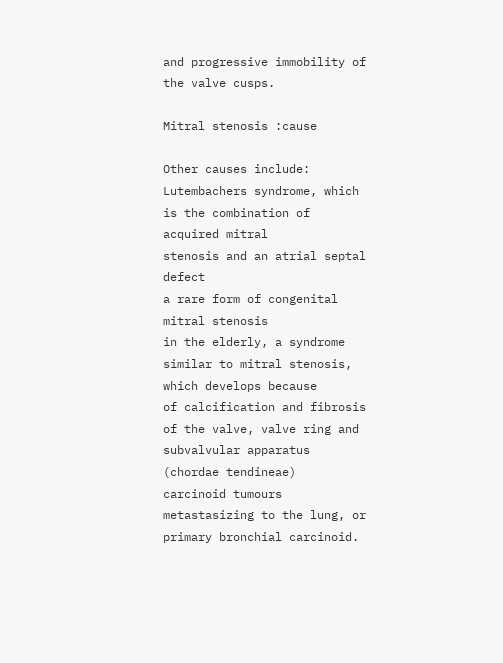and progressive immobility of the valve cusps.

Mitral stenosis :cause

Other causes include:
Lutembachers syndrome, which is the combination of acquired mitral
stenosis and an atrial septal defect
a rare form of congenital mitral stenosis
in the elderly, a syndrome similar to mitral stenosis, which develops because
of calcification and fibrosis of the valve, valve ring and subvalvular apparatus
(chordae tendineae)
carcinoid tumours metastasizing to the lung, or primary bronchial carcinoid.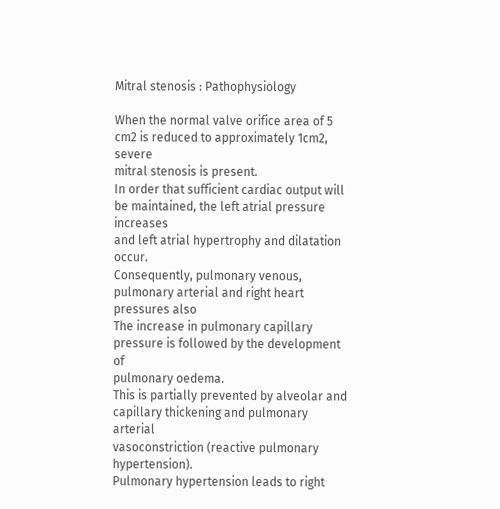Mitral stenosis : Pathophysiology

When the normal valve orifice area of 5 cm2 is reduced to approximately 1cm2, severe
mitral stenosis is present.
In order that sufficient cardiac output will be maintained, the left atrial pressure increases
and left atrial hypertrophy and dilatation occur.
Consequently, pulmonary venous, pulmonary arterial and right heart pressures also
The increase in pulmonary capillary pressure is followed by the development of
pulmonary oedema.
This is partially prevented by alveolar and capillary thickening and pulmonary arterial
vasoconstriction (reactive pulmonary hypertension).
Pulmonary hypertension leads to right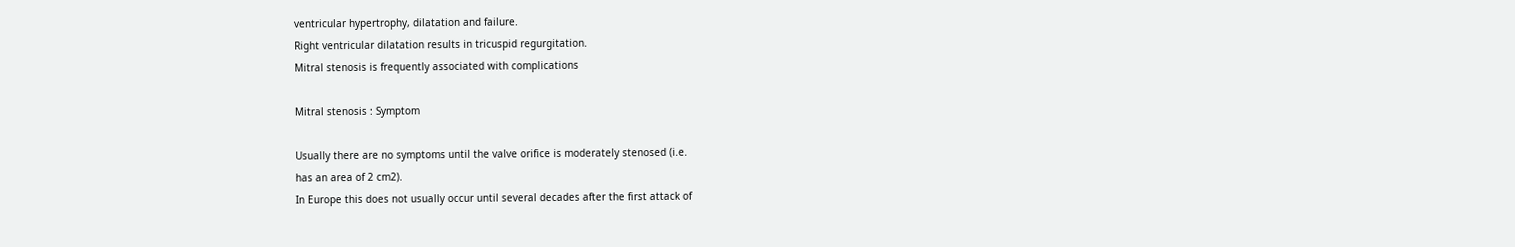ventricular hypertrophy, dilatation and failure.
Right ventricular dilatation results in tricuspid regurgitation.
Mitral stenosis is frequently associated with complications

Mitral stenosis : Symptom

Usually there are no symptoms until the valve orifice is moderately stenosed (i.e.
has an area of 2 cm2).
In Europe this does not usually occur until several decades after the first attack of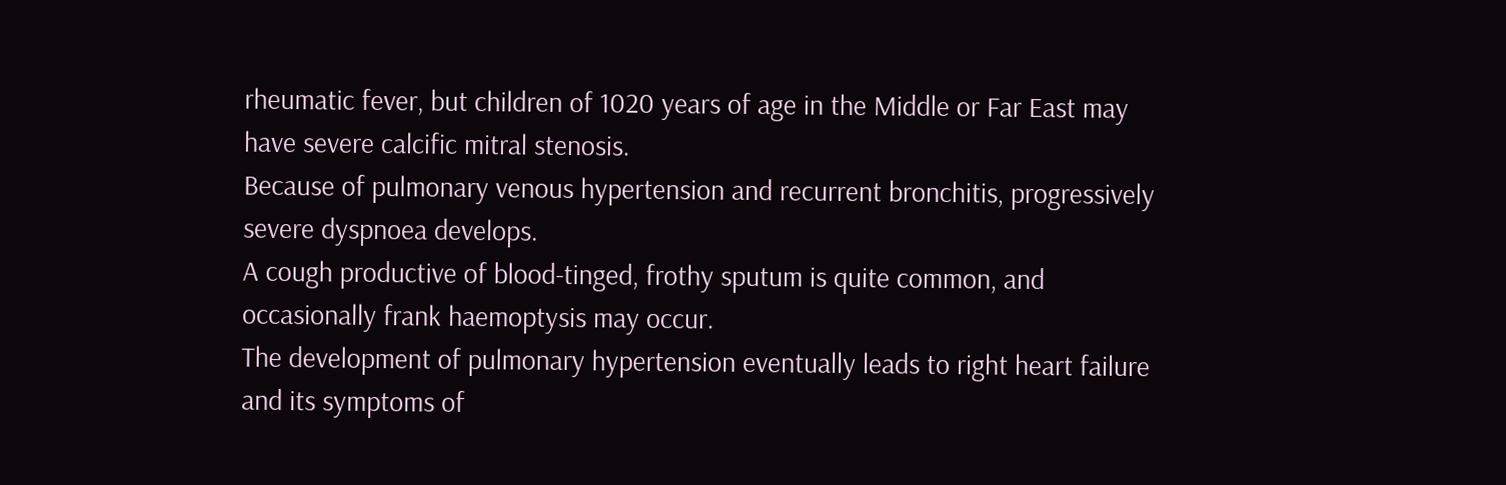rheumatic fever, but children of 1020 years of age in the Middle or Far East may
have severe calcific mitral stenosis.
Because of pulmonary venous hypertension and recurrent bronchitis, progressively
severe dyspnoea develops.
A cough productive of blood-tinged, frothy sputum is quite common, and
occasionally frank haemoptysis may occur.
The development of pulmonary hypertension eventually leads to right heart failure
and its symptoms of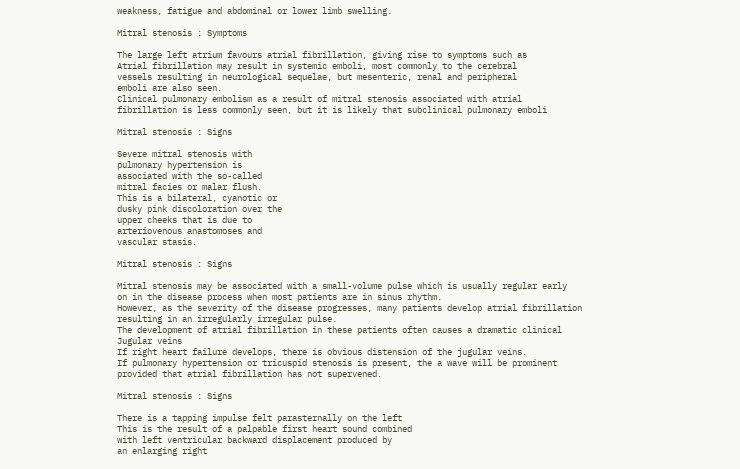weakness, fatigue and abdominal or lower limb swelling.

Mitral stenosis : Symptoms

The large left atrium favours atrial fibrillation, giving rise to symptoms such as
Atrial fibrillation may result in systemic emboli, most commonly to the cerebral
vessels resulting in neurological sequelae, but mesenteric, renal and peripheral
emboli are also seen.
Clinical pulmonary embolism as a result of mitral stenosis associated with atrial
fibrillation is less commonly seen, but it is likely that subclinical pulmonary emboli

Mitral stenosis : Signs

Severe mitral stenosis with
pulmonary hypertension is
associated with the so-called
mitral facies or malar flush.
This is a bilateral, cyanotic or
dusky pink discoloration over the
upper cheeks that is due to
arteriovenous anastomoses and
vascular stasis.

Mitral stenosis : Signs

Mitral stenosis may be associated with a small-volume pulse which is usually regular early
on in the disease process when most patients are in sinus rhythm.
However, as the severity of the disease progresses, many patients develop atrial fibrillation
resulting in an irregularly irregular pulse.
The development of atrial fibrillation in these patients often causes a dramatic clinical
Jugular veins
If right heart failure develops, there is obvious distension of the jugular veins.
If pulmonary hypertension or tricuspid stenosis is present, the a wave will be prominent
provided that atrial fibrillation has not supervened.

Mitral stenosis : Signs

There is a tapping impulse felt parasternally on the left
This is the result of a palpable first heart sound combined
with left ventricular backward displacement produced by
an enlarging right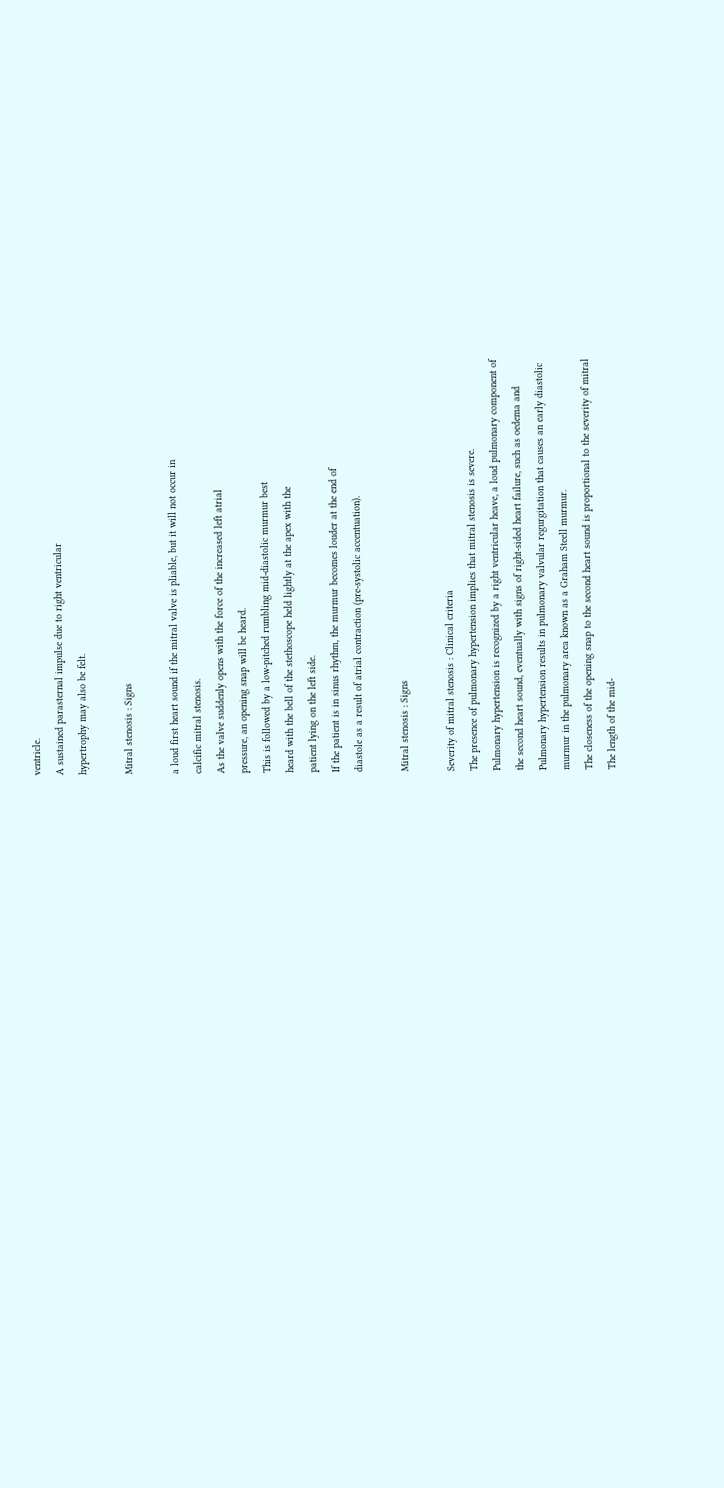ventricle.
A sustained parasternal impulse due to right ventricular
hypertrophy may also be felt.

Mitral stenosis : Signs

a loud first heart sound if the mitral valve is pliable, but it will not occur in
calcific mitral stenosis.
As the valve suddenly opens with the force of the increased left atrial
pressure, an opening snap will be heard.
This is followed by a low-pitched rumbling mid-diastolic murmur best
heard with the bell of the stethoscope held lightly at the apex with the
patient lying on the left side.
If the patient is in sinus rhythm, the murmur becomes louder at the end of
diastole as a result of atrial contraction (pre-systolic accentuation).

Mitral stenosis : Signs

Severity of mitral stenosis : Clinical criteria
The presence of pulmonary hypertension implies that mitral stenosis is severe.
Pulmonary hypertension is recognized by a right ventricular heave, a loud pulmonary component of
the second heart sound, eventually with signs of right-sided heart failure, such as oedema and
Pulmonary hypertension results in pulmonary valvular regurgitation that causes an early diastolic
murmur in the pulmonary area known as a Graham Steell murmur.
The closeness of the opening snap to the second heart sound is proportional to the severity of mitral
The length of the mid-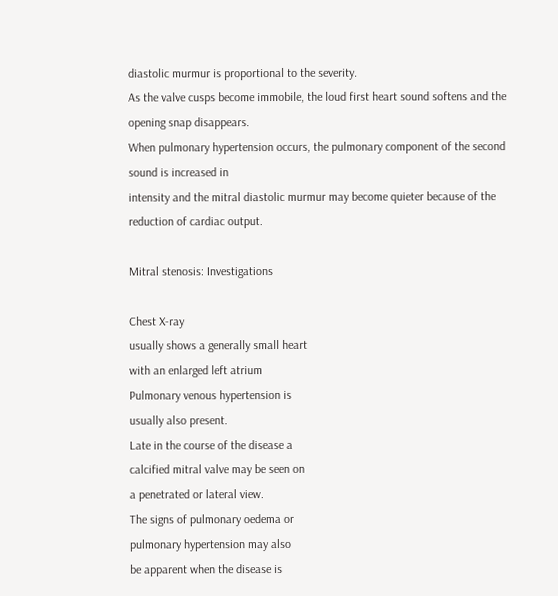diastolic murmur is proportional to the severity.
As the valve cusps become immobile, the loud first heart sound softens and the opening snap disappears.
When pulmonary hypertension occurs, the pulmonary component of the second sound is increased in
intensity and the mitral diastolic murmur may become quieter because of the reduction of cardiac output.

Mitral stenosis: Investigations

Chest X-ray
usually shows a generally small heart
with an enlarged left atrium
Pulmonary venous hypertension is
usually also present.
Late in the course of the disease a
calcified mitral valve may be seen on
a penetrated or lateral view.
The signs of pulmonary oedema or
pulmonary hypertension may also
be apparent when the disease is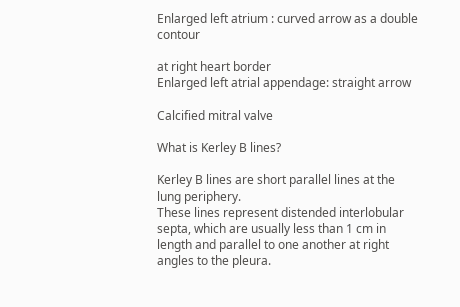Enlarged left atrium : curved arrow as a double contour

at right heart border
Enlarged left atrial appendage: straight arrow

Calcified mitral valve

What is Kerley B lines?

Kerley B lines are short parallel lines at the
lung periphery.
These lines represent distended interlobular
septa, which are usually less than 1 cm in
length and parallel to one another at right
angles to the pleura.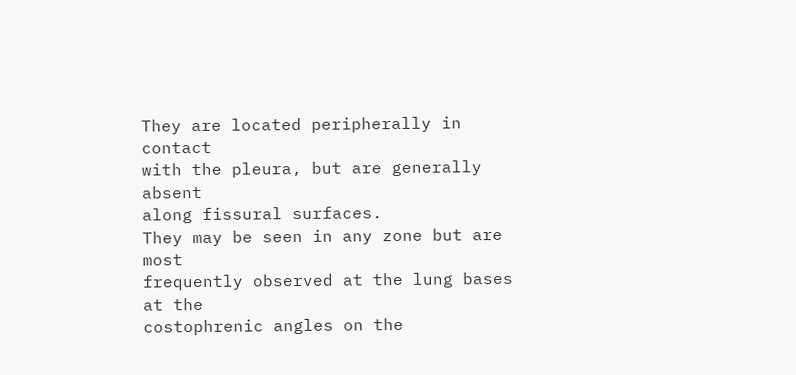They are located peripherally in contact
with the pleura, but are generally absent
along fissural surfaces.
They may be seen in any zone but are most
frequently observed at the lung bases at the
costophrenic angles on the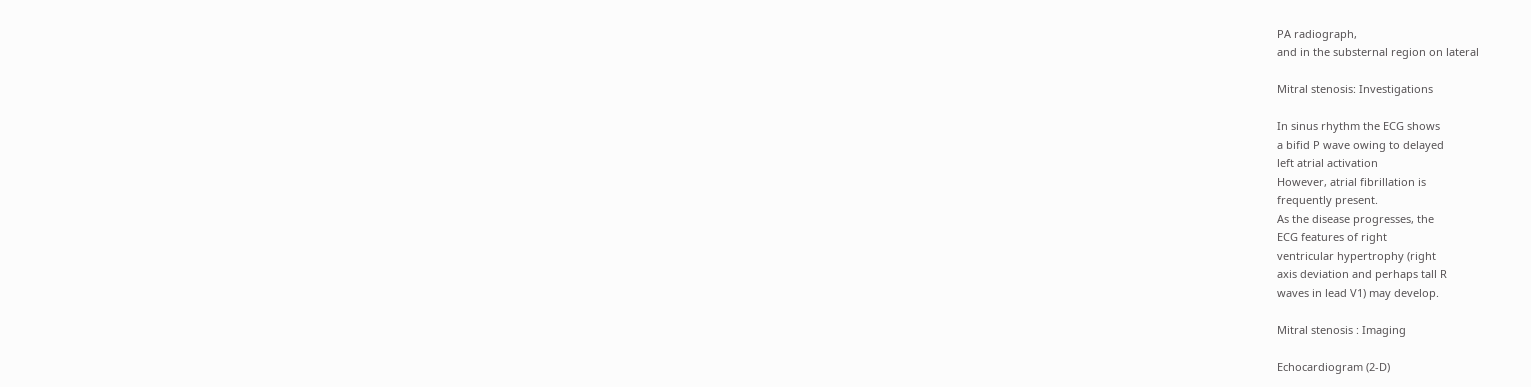PA radiograph,
and in the substernal region on lateral

Mitral stenosis: Investigations

In sinus rhythm the ECG shows
a bifid P wave owing to delayed
left atrial activation
However, atrial fibrillation is
frequently present.
As the disease progresses, the
ECG features of right
ventricular hypertrophy (right
axis deviation and perhaps tall R
waves in lead V1) may develop.

Mitral stenosis : Imaging

Echocardiogram (2-D)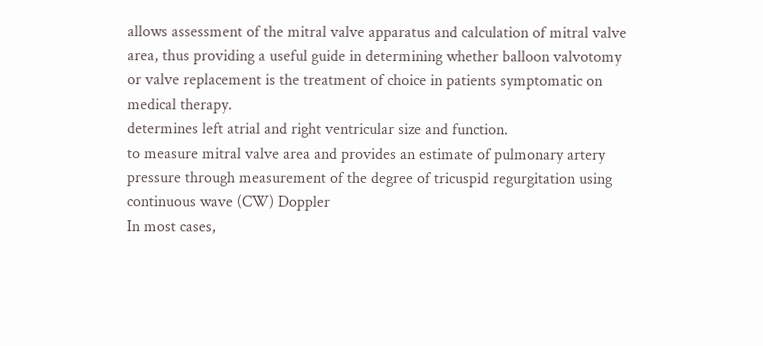allows assessment of the mitral valve apparatus and calculation of mitral valve
area, thus providing a useful guide in determining whether balloon valvotomy
or valve replacement is the treatment of choice in patients symptomatic on
medical therapy.
determines left atrial and right ventricular size and function.
to measure mitral valve area and provides an estimate of pulmonary artery
pressure through measurement of the degree of tricuspid regurgitation using
continuous wave (CW) Doppler
In most cases,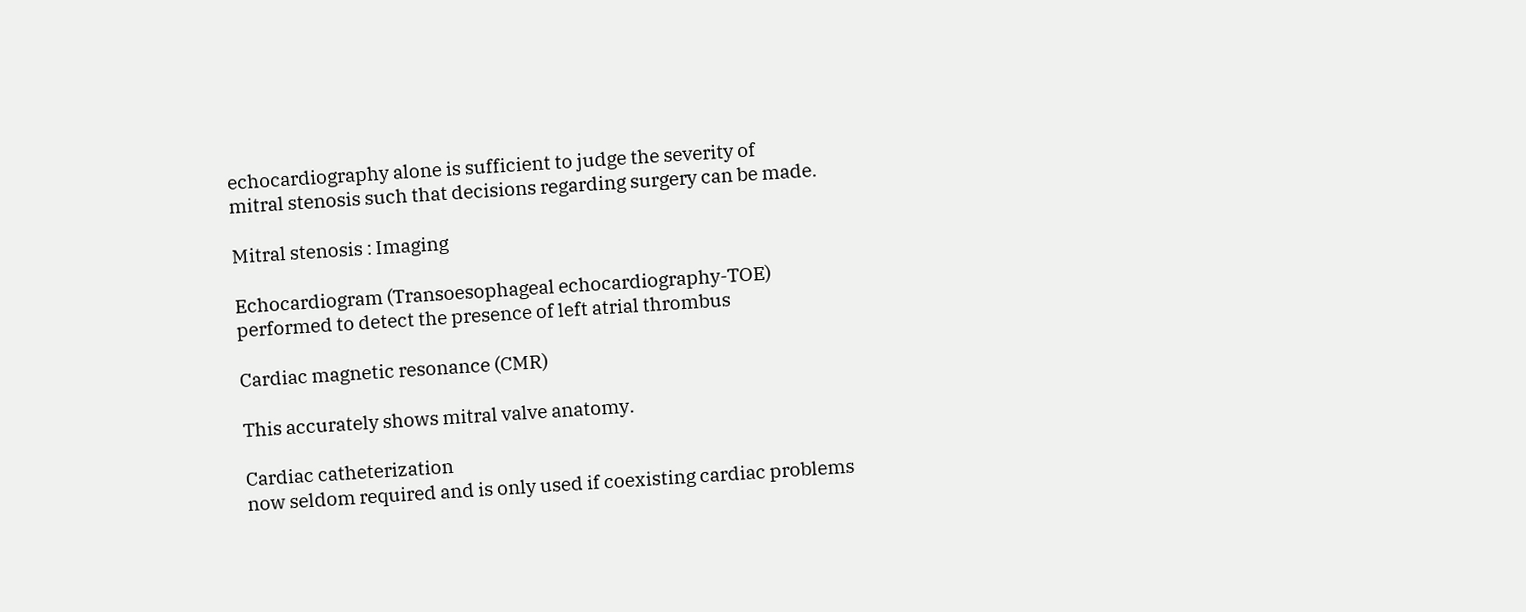echocardiography alone is sufficient to judge the severity of
mitral stenosis such that decisions regarding surgery can be made.

Mitral stenosis : Imaging

Echocardiogram (Transoesophageal echocardiography-TOE)
performed to detect the presence of left atrial thrombus

Cardiac magnetic resonance (CMR)

This accurately shows mitral valve anatomy.

Cardiac catheterization
now seldom required and is only used if coexisting cardiac problems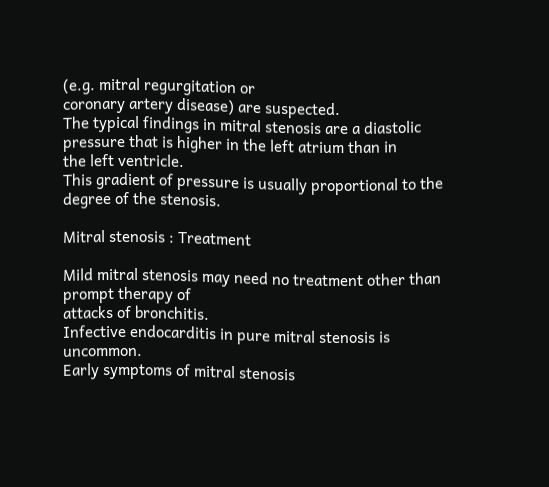(e.g. mitral regurgitation or
coronary artery disease) are suspected.
The typical findings in mitral stenosis are a diastolic pressure that is higher in the left atrium than in
the left ventricle.
This gradient of pressure is usually proportional to the degree of the stenosis.

Mitral stenosis : Treatment

Mild mitral stenosis may need no treatment other than prompt therapy of
attacks of bronchitis.
Infective endocarditis in pure mitral stenosis is uncommon.
Early symptoms of mitral stenosis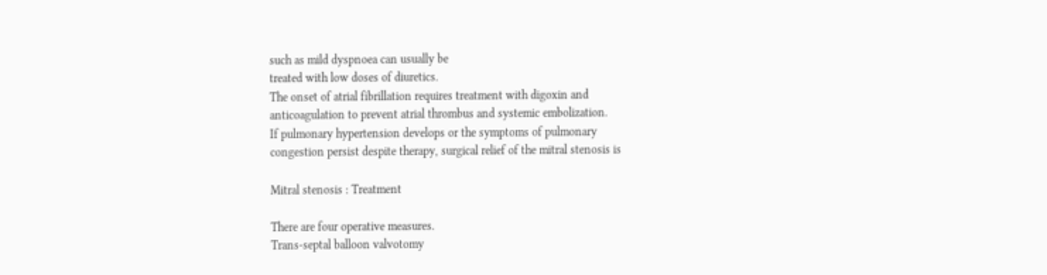such as mild dyspnoea can usually be
treated with low doses of diuretics.
The onset of atrial fibrillation requires treatment with digoxin and
anticoagulation to prevent atrial thrombus and systemic embolization.
If pulmonary hypertension develops or the symptoms of pulmonary
congestion persist despite therapy, surgical relief of the mitral stenosis is

Mitral stenosis : Treatment

There are four operative measures.
Trans-septal balloon valvotomy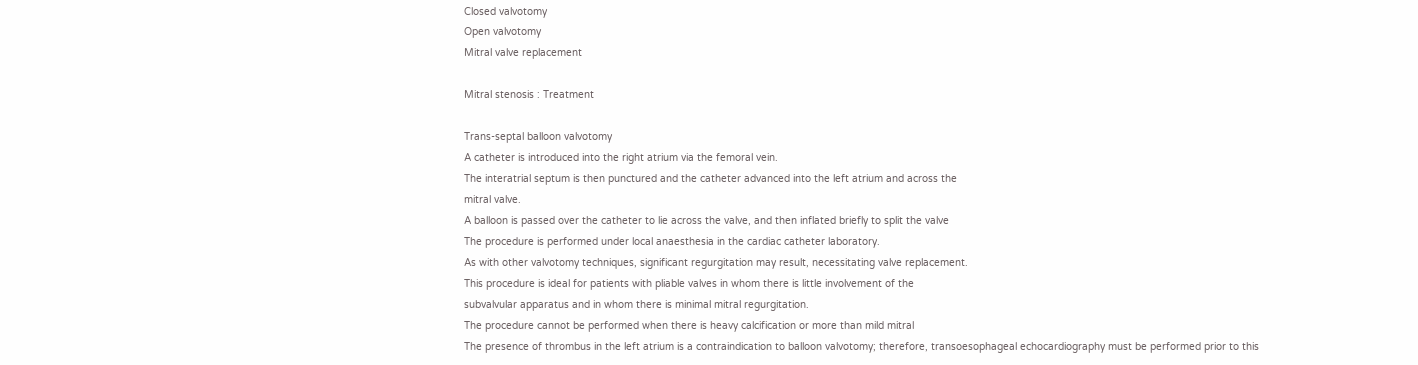Closed valvotomy
Open valvotomy
Mitral valve replacement

Mitral stenosis : Treatment

Trans-septal balloon valvotomy
A catheter is introduced into the right atrium via the femoral vein.
The interatrial septum is then punctured and the catheter advanced into the left atrium and across the
mitral valve.
A balloon is passed over the catheter to lie across the valve, and then inflated briefly to split the valve
The procedure is performed under local anaesthesia in the cardiac catheter laboratory.
As with other valvotomy techniques, significant regurgitation may result, necessitating valve replacement.
This procedure is ideal for patients with pliable valves in whom there is little involvement of the
subvalvular apparatus and in whom there is minimal mitral regurgitation.
The procedure cannot be performed when there is heavy calcification or more than mild mitral
The presence of thrombus in the left atrium is a contraindication to balloon valvotomy; therefore, transoesophageal echocardiography must be performed prior to this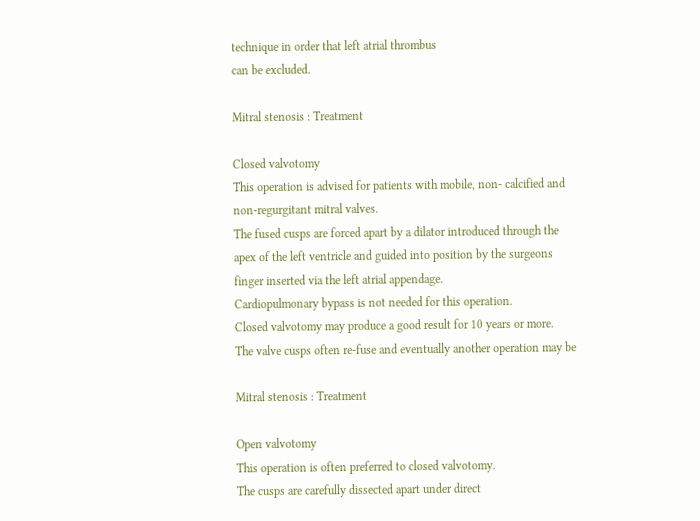technique in order that left atrial thrombus
can be excluded.

Mitral stenosis : Treatment

Closed valvotomy
This operation is advised for patients with mobile, non- calcified and
non-regurgitant mitral valves.
The fused cusps are forced apart by a dilator introduced through the
apex of the left ventricle and guided into position by the surgeons
finger inserted via the left atrial appendage.
Cardiopulmonary bypass is not needed for this operation.
Closed valvotomy may produce a good result for 10 years or more.
The valve cusps often re-fuse and eventually another operation may be

Mitral stenosis : Treatment

Open valvotomy
This operation is often preferred to closed valvotomy.
The cusps are carefully dissected apart under direct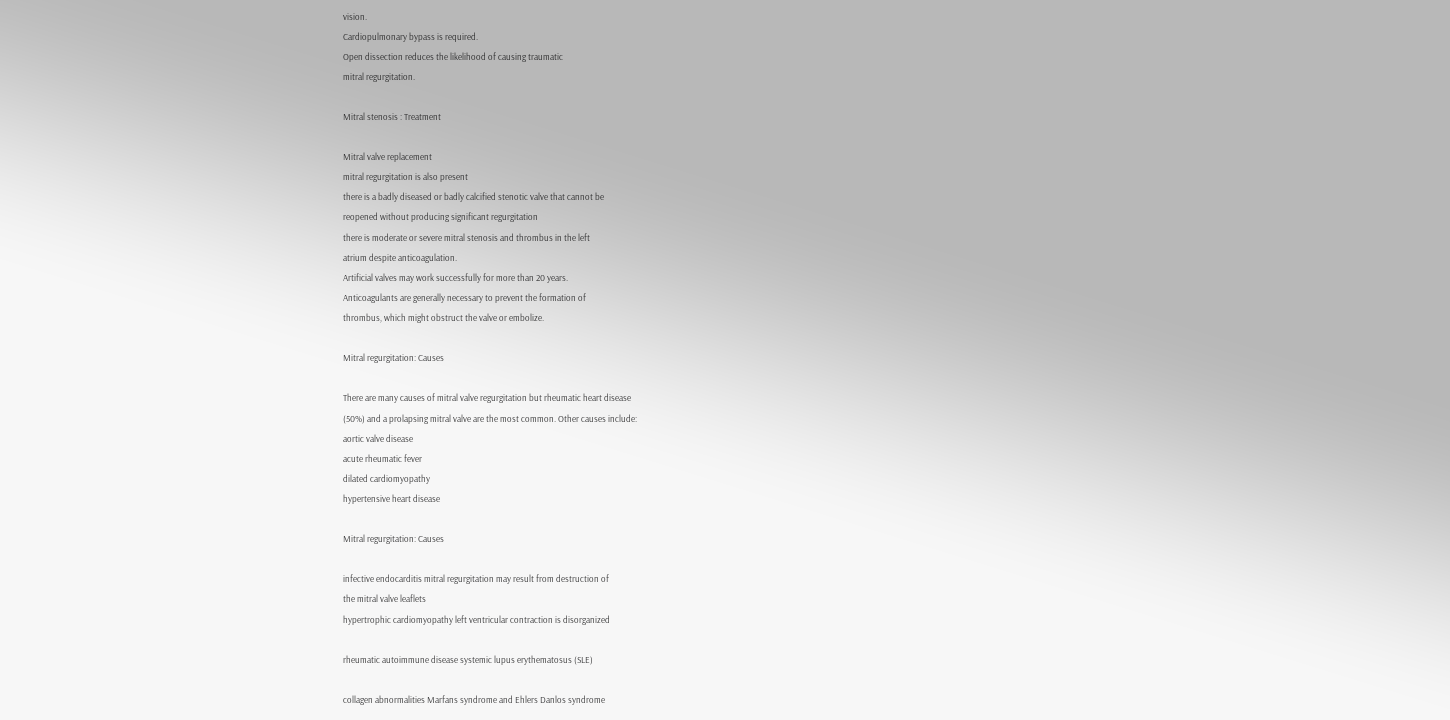vision.
Cardiopulmonary bypass is required.
Open dissection reduces the likelihood of causing traumatic
mitral regurgitation.

Mitral stenosis : Treatment

Mitral valve replacement
mitral regurgitation is also present
there is a badly diseased or badly calcified stenotic valve that cannot be
reopened without producing significant regurgitation
there is moderate or severe mitral stenosis and thrombus in the left
atrium despite anticoagulation.
Artificial valves may work successfully for more than 20 years.
Anticoagulants are generally necessary to prevent the formation of
thrombus, which might obstruct the valve or embolize.

Mitral regurgitation: Causes

There are many causes of mitral valve regurgitation but rheumatic heart disease
(50%) and a prolapsing mitral valve are the most common. Other causes include:
aortic valve disease
acute rheumatic fever
dilated cardiomyopathy
hypertensive heart disease

Mitral regurgitation: Causes

infective endocarditis mitral regurgitation may result from destruction of
the mitral valve leaflets
hypertrophic cardiomyopathy left ventricular contraction is disorganized

rheumatic autoimmune disease systemic lupus erythematosus (SLE)

collagen abnormalities Marfans syndrome and Ehlers Danlos syndrome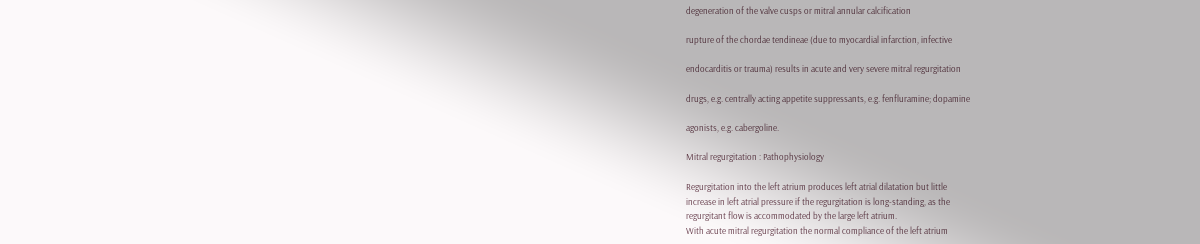degeneration of the valve cusps or mitral annular calcification

rupture of the chordae tendineae (due to myocardial infarction, infective

endocarditis or trauma) results in acute and very severe mitral regurgitation

drugs, e.g. centrally acting appetite suppressants, e.g. fenfluramine; dopamine

agonists, e.g. cabergoline.

Mitral regurgitation : Pathophysiology

Regurgitation into the left atrium produces left atrial dilatation but little
increase in left atrial pressure if the regurgitation is long-standing, as the
regurgitant flow is accommodated by the large left atrium.
With acute mitral regurgitation the normal compliance of the left atrium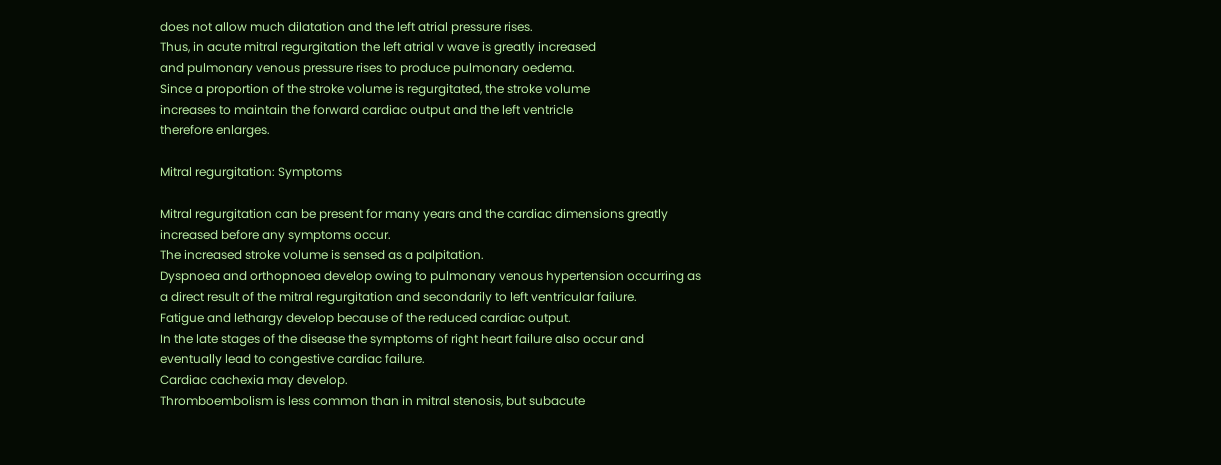does not allow much dilatation and the left atrial pressure rises.
Thus, in acute mitral regurgitation the left atrial v wave is greatly increased
and pulmonary venous pressure rises to produce pulmonary oedema.
Since a proportion of the stroke volume is regurgitated, the stroke volume
increases to maintain the forward cardiac output and the left ventricle
therefore enlarges.

Mitral regurgitation: Symptoms

Mitral regurgitation can be present for many years and the cardiac dimensions greatly
increased before any symptoms occur.
The increased stroke volume is sensed as a palpitation.
Dyspnoea and orthopnoea develop owing to pulmonary venous hypertension occurring as
a direct result of the mitral regurgitation and secondarily to left ventricular failure.
Fatigue and lethargy develop because of the reduced cardiac output.
In the late stages of the disease the symptoms of right heart failure also occur and
eventually lead to congestive cardiac failure.
Cardiac cachexia may develop.
Thromboembolism is less common than in mitral stenosis, but subacute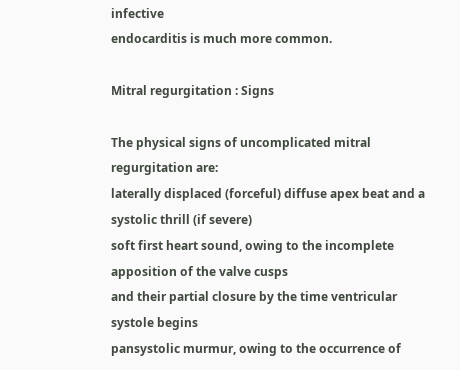infective
endocarditis is much more common.

Mitral regurgitation : Signs

The physical signs of uncomplicated mitral regurgitation are:
laterally displaced (forceful) diffuse apex beat and a systolic thrill (if severe)
soft first heart sound, owing to the incomplete apposition of the valve cusps
and their partial closure by the time ventricular systole begins
pansystolic murmur, owing to the occurrence of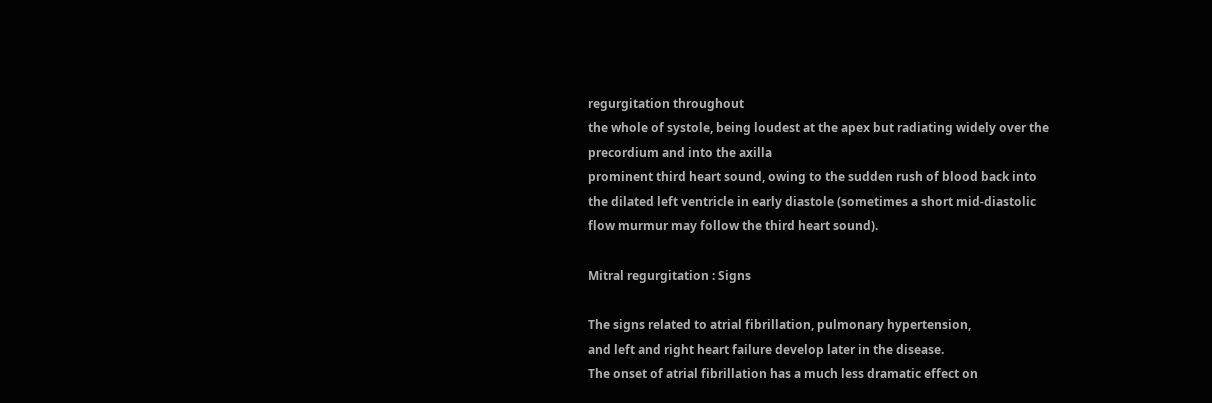regurgitation throughout
the whole of systole, being loudest at the apex but radiating widely over the
precordium and into the axilla
prominent third heart sound, owing to the sudden rush of blood back into
the dilated left ventricle in early diastole (sometimes a short mid-diastolic
flow murmur may follow the third heart sound).

Mitral regurgitation : Signs

The signs related to atrial fibrillation, pulmonary hypertension,
and left and right heart failure develop later in the disease.
The onset of atrial fibrillation has a much less dramatic effect on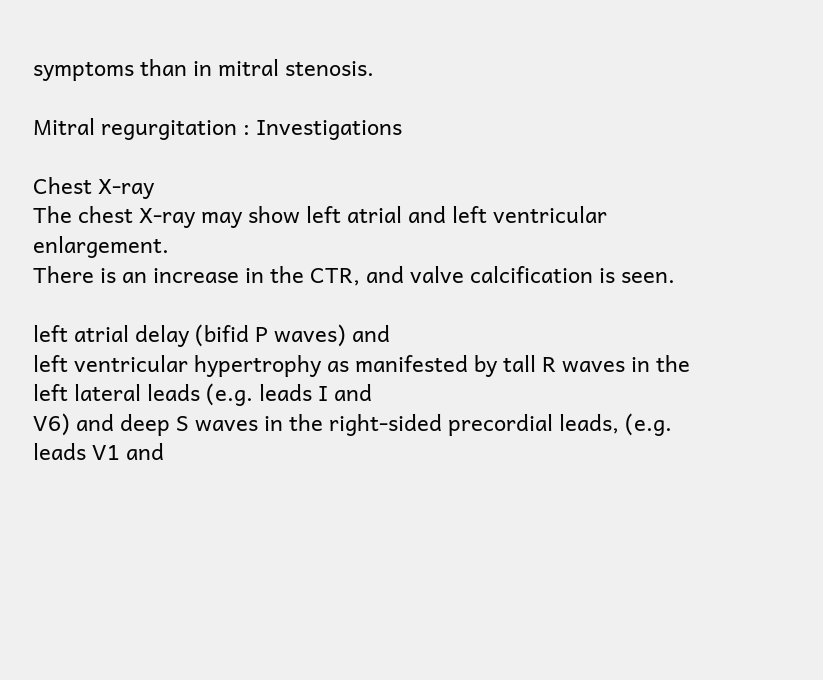symptoms than in mitral stenosis.

Mitral regurgitation : Investigations

Chest X-ray
The chest X-ray may show left atrial and left ventricular enlargement.
There is an increase in the CTR, and valve calcification is seen.

left atrial delay (bifid P waves) and
left ventricular hypertrophy as manifested by tall R waves in the left lateral leads (e.g. leads I and
V6) and deep S waves in the right-sided precordial leads, (e.g. leads V1 and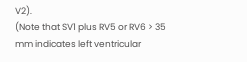V2).
(Note that SV1 plus RV5 or RV6 > 35 mm indicates left ventricular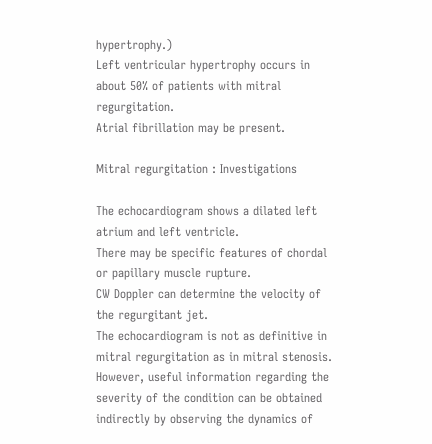hypertrophy.)
Left ventricular hypertrophy occurs in about 50% of patients with mitral regurgitation.
Atrial fibrillation may be present.

Mitral regurgitation : Investigations

The echocardiogram shows a dilated left atrium and left ventricle.
There may be specific features of chordal or papillary muscle rupture.
CW Doppler can determine the velocity of the regurgitant jet.
The echocardiogram is not as definitive in mitral regurgitation as in mitral stenosis.
However, useful information regarding the severity of the condition can be obtained
indirectly by observing the dynamics of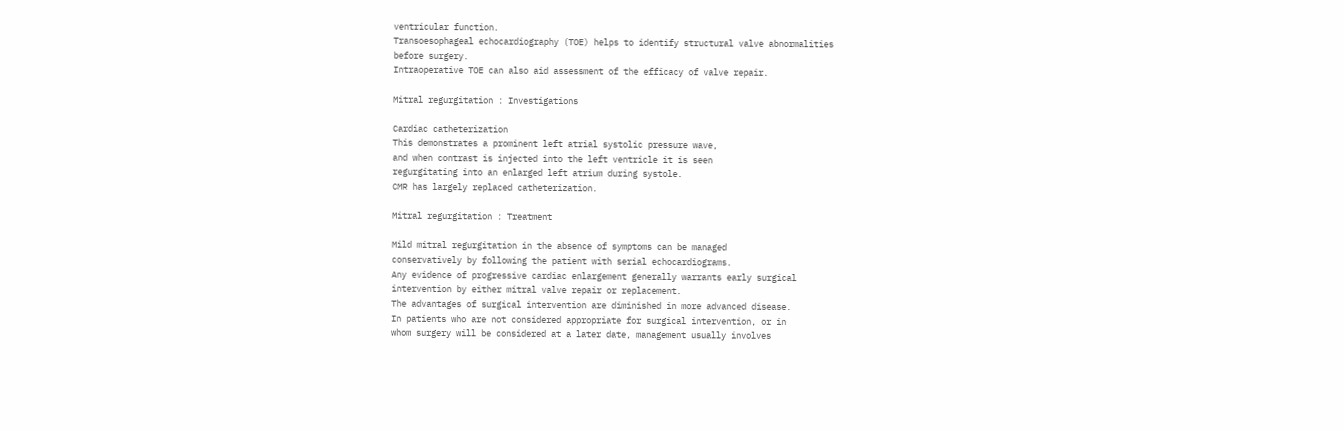ventricular function.
Transoesophageal echocardiography (TOE) helps to identify structural valve abnormalities
before surgery.
Intraoperative TOE can also aid assessment of the efficacy of valve repair.

Mitral regurgitation : Investigations

Cardiac catheterization
This demonstrates a prominent left atrial systolic pressure wave,
and when contrast is injected into the left ventricle it is seen
regurgitating into an enlarged left atrium during systole.
CMR has largely replaced catheterization.

Mitral regurgitation : Treatment

Mild mitral regurgitation in the absence of symptoms can be managed
conservatively by following the patient with serial echocardiograms.
Any evidence of progressive cardiac enlargement generally warrants early surgical
intervention by either mitral valve repair or replacement.
The advantages of surgical intervention are diminished in more advanced disease.
In patients who are not considered appropriate for surgical intervention, or in
whom surgery will be considered at a later date, management usually involves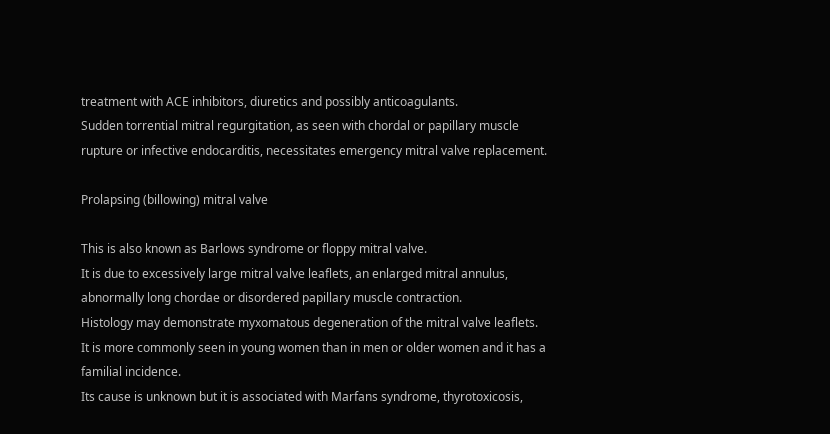treatment with ACE inhibitors, diuretics and possibly anticoagulants.
Sudden torrential mitral regurgitation, as seen with chordal or papillary muscle
rupture or infective endocarditis, necessitates emergency mitral valve replacement.

Prolapsing (billowing) mitral valve

This is also known as Barlows syndrome or floppy mitral valve.
It is due to excessively large mitral valve leaflets, an enlarged mitral annulus,
abnormally long chordae or disordered papillary muscle contraction.
Histology may demonstrate myxomatous degeneration of the mitral valve leaflets.
It is more commonly seen in young women than in men or older women and it has a
familial incidence.
Its cause is unknown but it is associated with Marfans syndrome, thyrotoxicosis,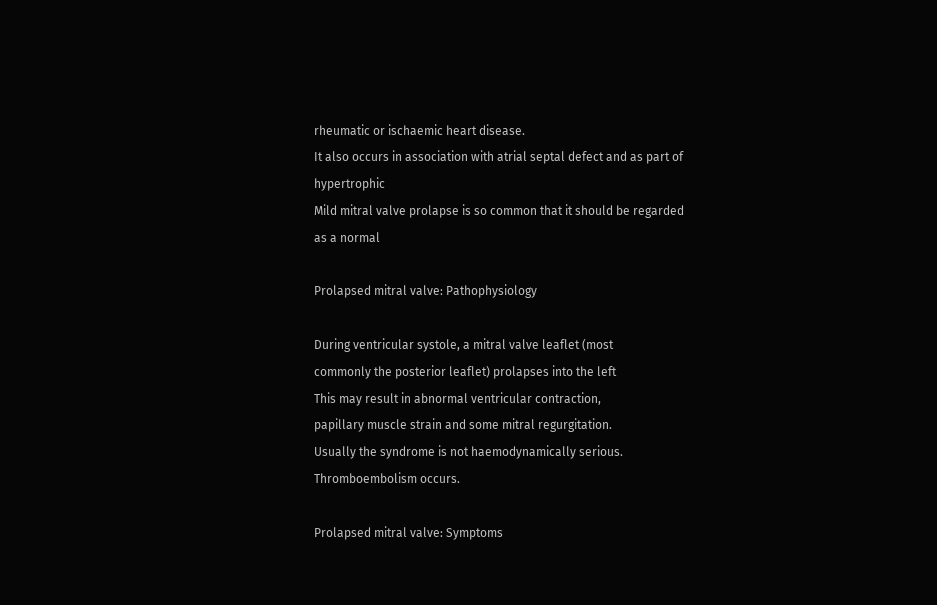rheumatic or ischaemic heart disease.
It also occurs in association with atrial septal defect and as part of hypertrophic
Mild mitral valve prolapse is so common that it should be regarded as a normal

Prolapsed mitral valve: Pathophysiology

During ventricular systole, a mitral valve leaflet (most
commonly the posterior leaflet) prolapses into the left
This may result in abnormal ventricular contraction,
papillary muscle strain and some mitral regurgitation.
Usually the syndrome is not haemodynamically serious.
Thromboembolism occurs.

Prolapsed mitral valve: Symptoms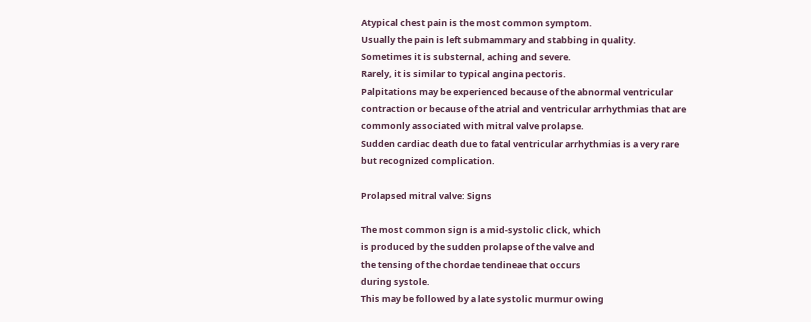Atypical chest pain is the most common symptom.
Usually the pain is left submammary and stabbing in quality.
Sometimes it is substernal, aching and severe.
Rarely, it is similar to typical angina pectoris.
Palpitations may be experienced because of the abnormal ventricular
contraction or because of the atrial and ventricular arrhythmias that are
commonly associated with mitral valve prolapse.
Sudden cardiac death due to fatal ventricular arrhythmias is a very rare
but recognized complication.

Prolapsed mitral valve: Signs

The most common sign is a mid-systolic click, which
is produced by the sudden prolapse of the valve and
the tensing of the chordae tendineae that occurs
during systole.
This may be followed by a late systolic murmur owing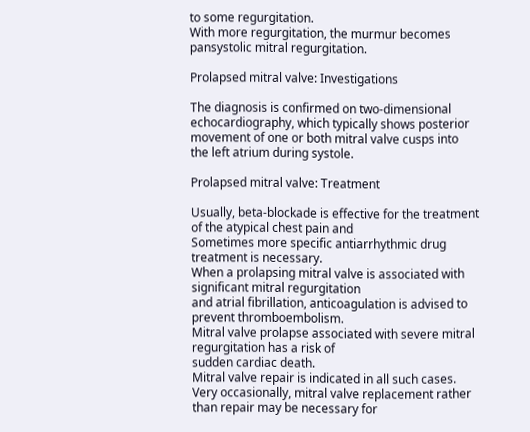to some regurgitation.
With more regurgitation, the murmur becomes
pansystolic mitral regurgitation.

Prolapsed mitral valve: Investigations

The diagnosis is confirmed on two-dimensional
echocardiography, which typically shows posterior
movement of one or both mitral valve cusps into
the left atrium during systole.

Prolapsed mitral valve: Treatment

Usually, beta-blockade is effective for the treatment of the atypical chest pain and
Sometimes more specific antiarrhythmic drug treatment is necessary.
When a prolapsing mitral valve is associated with significant mitral regurgitation
and atrial fibrillation, anticoagulation is advised to prevent thromboembolism.
Mitral valve prolapse associated with severe mitral regurgitation has a risk of
sudden cardiac death.
Mitral valve repair is indicated in all such cases.
Very occasionally, mitral valve replacement rather than repair may be necessary for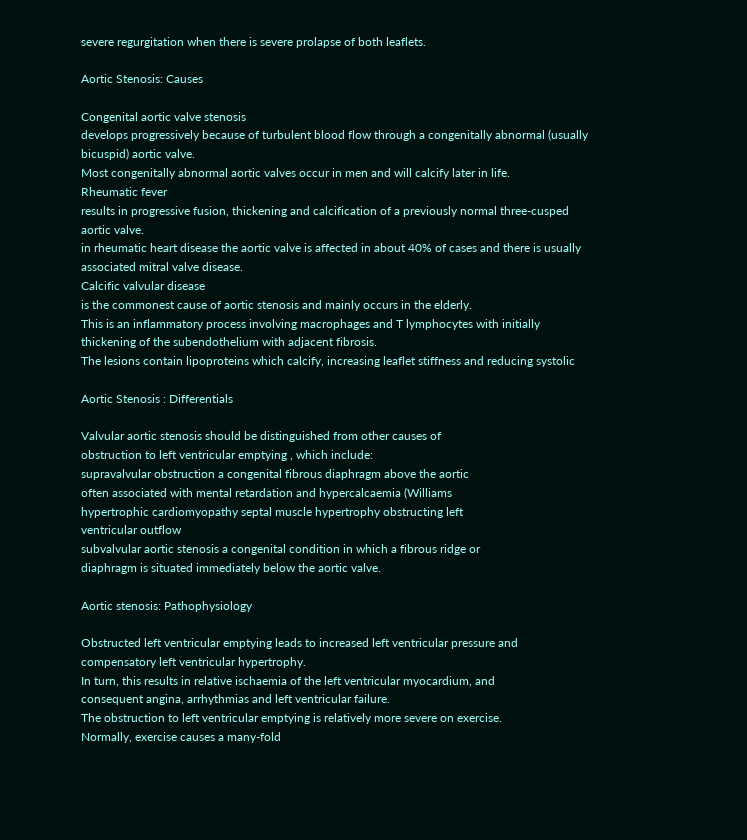severe regurgitation when there is severe prolapse of both leaflets.

Aortic Stenosis: Causes

Congenital aortic valve stenosis
develops progressively because of turbulent blood flow through a congenitally abnormal (usually
bicuspid) aortic valve.
Most congenitally abnormal aortic valves occur in men and will calcify later in life.
Rheumatic fever
results in progressive fusion, thickening and calcification of a previously normal three-cusped
aortic valve.
in rheumatic heart disease the aortic valve is affected in about 40% of cases and there is usually
associated mitral valve disease.
Calcific valvular disease
is the commonest cause of aortic stenosis and mainly occurs in the elderly.
This is an inflammatory process involving macrophages and T lymphocytes with initially
thickening of the subendothelium with adjacent fibrosis.
The lesions contain lipoproteins which calcify, increasing leaflet stiffness and reducing systolic

Aortic Stenosis : Differentials

Valvular aortic stenosis should be distinguished from other causes of
obstruction to left ventricular emptying , which include:
supravalvular obstruction a congenital fibrous diaphragm above the aortic
often associated with mental retardation and hypercalcaemia (Williams
hypertrophic cardiomyopathy septal muscle hypertrophy obstructing left
ventricular outflow
subvalvular aortic stenosis a congenital condition in which a fibrous ridge or
diaphragm is situated immediately below the aortic valve.

Aortic stenosis: Pathophysiology

Obstructed left ventricular emptying leads to increased left ventricular pressure and
compensatory left ventricular hypertrophy.
In turn, this results in relative ischaemia of the left ventricular myocardium, and
consequent angina, arrhythmias and left ventricular failure.
The obstruction to left ventricular emptying is relatively more severe on exercise.
Normally, exercise causes a many-fold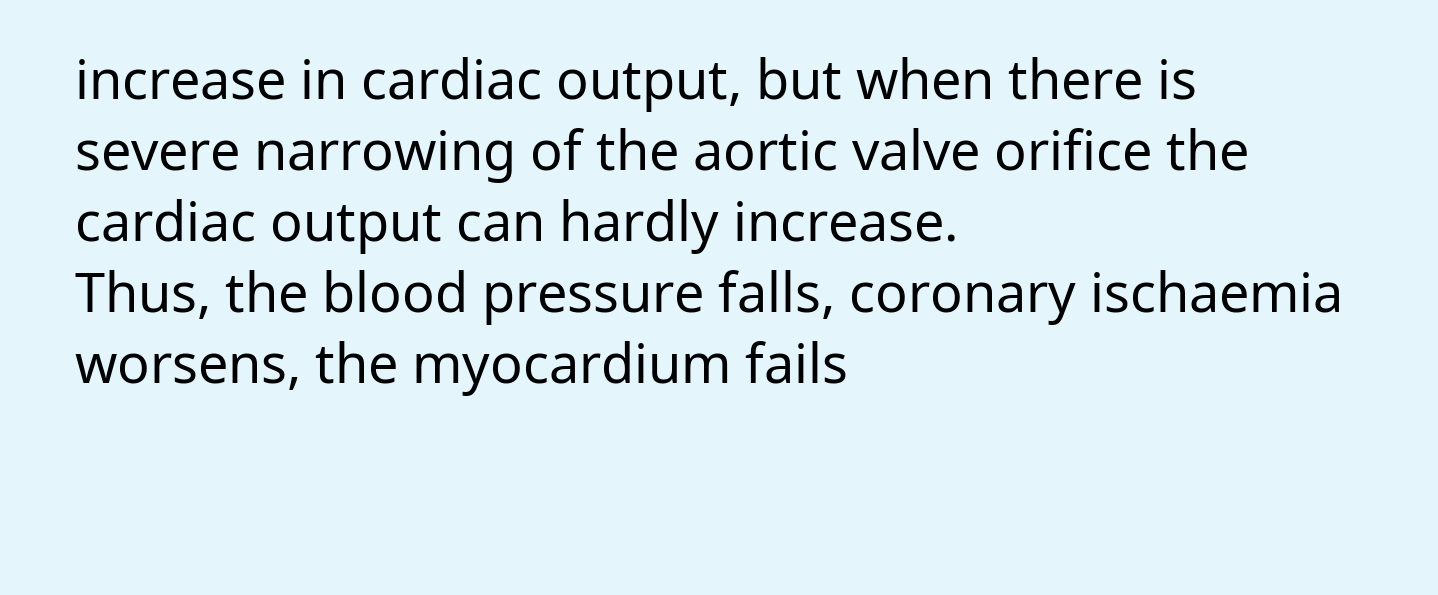increase in cardiac output, but when there is
severe narrowing of the aortic valve orifice the cardiac output can hardly increase.
Thus, the blood pressure falls, coronary ischaemia worsens, the myocardium fails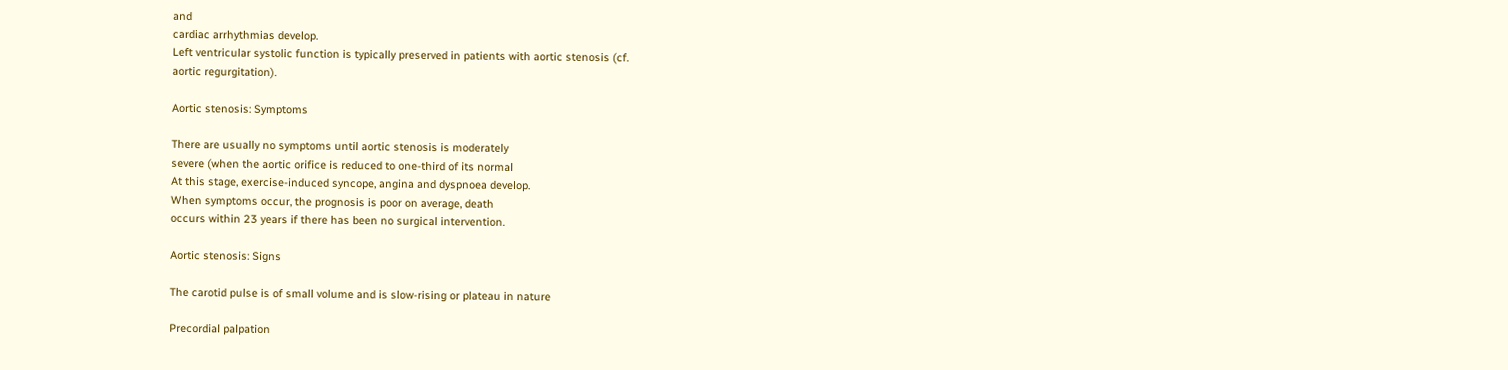and
cardiac arrhythmias develop.
Left ventricular systolic function is typically preserved in patients with aortic stenosis (cf.
aortic regurgitation).

Aortic stenosis: Symptoms

There are usually no symptoms until aortic stenosis is moderately
severe (when the aortic orifice is reduced to one-third of its normal
At this stage, exercise-induced syncope, angina and dyspnoea develop.
When symptoms occur, the prognosis is poor on average, death
occurs within 23 years if there has been no surgical intervention.

Aortic stenosis: Signs

The carotid pulse is of small volume and is slow-rising or plateau in nature

Precordial palpation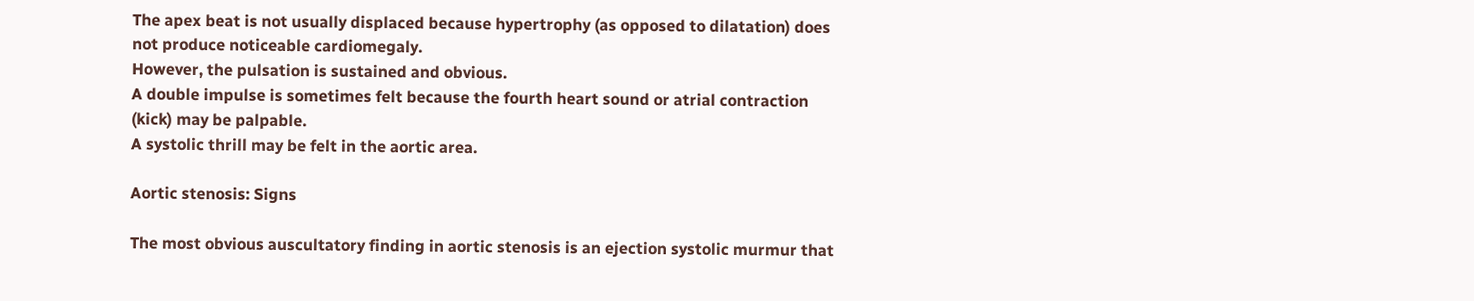The apex beat is not usually displaced because hypertrophy (as opposed to dilatation) does
not produce noticeable cardiomegaly.
However, the pulsation is sustained and obvious.
A double impulse is sometimes felt because the fourth heart sound or atrial contraction
(kick) may be palpable.
A systolic thrill may be felt in the aortic area.

Aortic stenosis: Signs

The most obvious auscultatory finding in aortic stenosis is an ejection systolic murmur that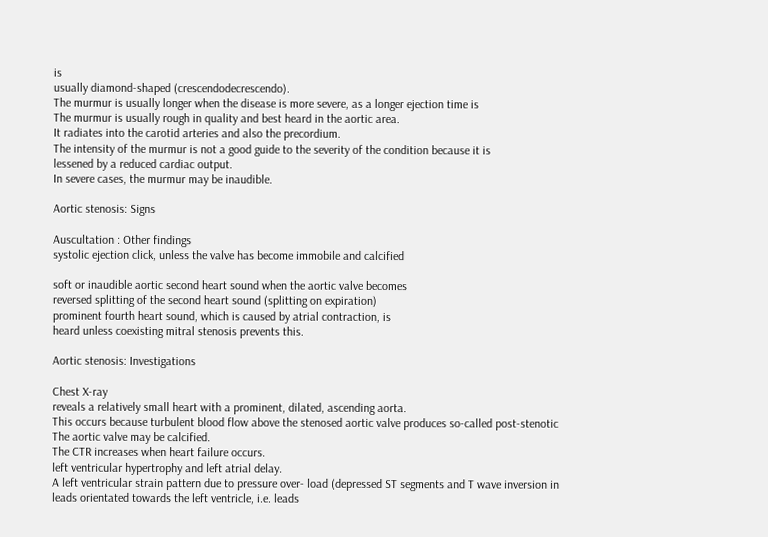is
usually diamond-shaped (crescendodecrescendo).
The murmur is usually longer when the disease is more severe, as a longer ejection time is
The murmur is usually rough in quality and best heard in the aortic area.
It radiates into the carotid arteries and also the precordium.
The intensity of the murmur is not a good guide to the severity of the condition because it is
lessened by a reduced cardiac output.
In severe cases, the murmur may be inaudible.

Aortic stenosis: Signs

Auscultation : Other findings
systolic ejection click, unless the valve has become immobile and calcified

soft or inaudible aortic second heart sound when the aortic valve becomes
reversed splitting of the second heart sound (splitting on expiration)
prominent fourth heart sound, which is caused by atrial contraction, is
heard unless coexisting mitral stenosis prevents this.

Aortic stenosis: Investigations

Chest X-ray
reveals a relatively small heart with a prominent, dilated, ascending aorta.
This occurs because turbulent blood flow above the stenosed aortic valve produces so-called post-stenotic
The aortic valve may be calcified.
The CTR increases when heart failure occurs.
left ventricular hypertrophy and left atrial delay.
A left ventricular strain pattern due to pressure over- load (depressed ST segments and T wave inversion in
leads orientated towards the left ventricle, i.e. leads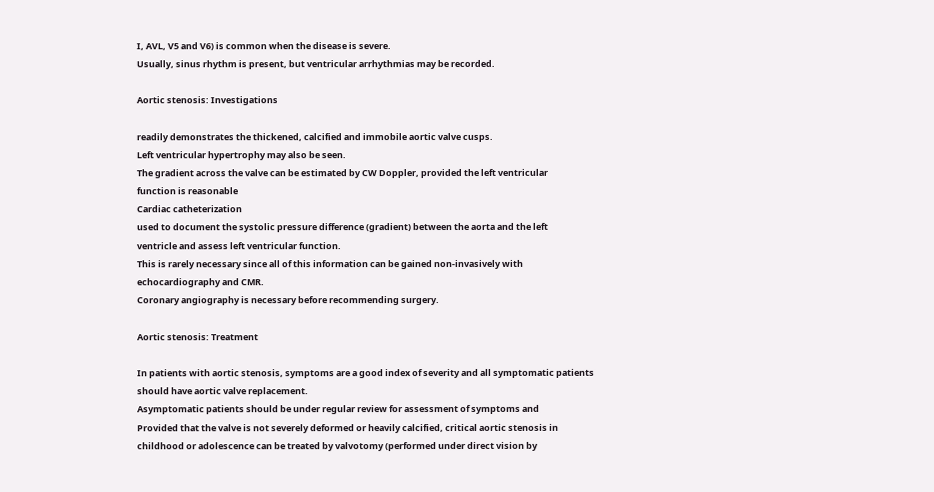I, AVL, V5 and V6) is common when the disease is severe.
Usually, sinus rhythm is present, but ventricular arrhythmias may be recorded.

Aortic stenosis: Investigations

readily demonstrates the thickened, calcified and immobile aortic valve cusps.
Left ventricular hypertrophy may also be seen.
The gradient across the valve can be estimated by CW Doppler, provided the left ventricular
function is reasonable
Cardiac catheterization
used to document the systolic pressure difference (gradient) between the aorta and the left
ventricle and assess left ventricular function.
This is rarely necessary since all of this information can be gained non-invasively with
echocardiography and CMR.
Coronary angiography is necessary before recommending surgery.

Aortic stenosis: Treatment

In patients with aortic stenosis, symptoms are a good index of severity and all symptomatic patients
should have aortic valve replacement.
Asymptomatic patients should be under regular review for assessment of symptoms and
Provided that the valve is not severely deformed or heavily calcified, critical aortic stenosis in
childhood or adolescence can be treated by valvotomy (performed under direct vision by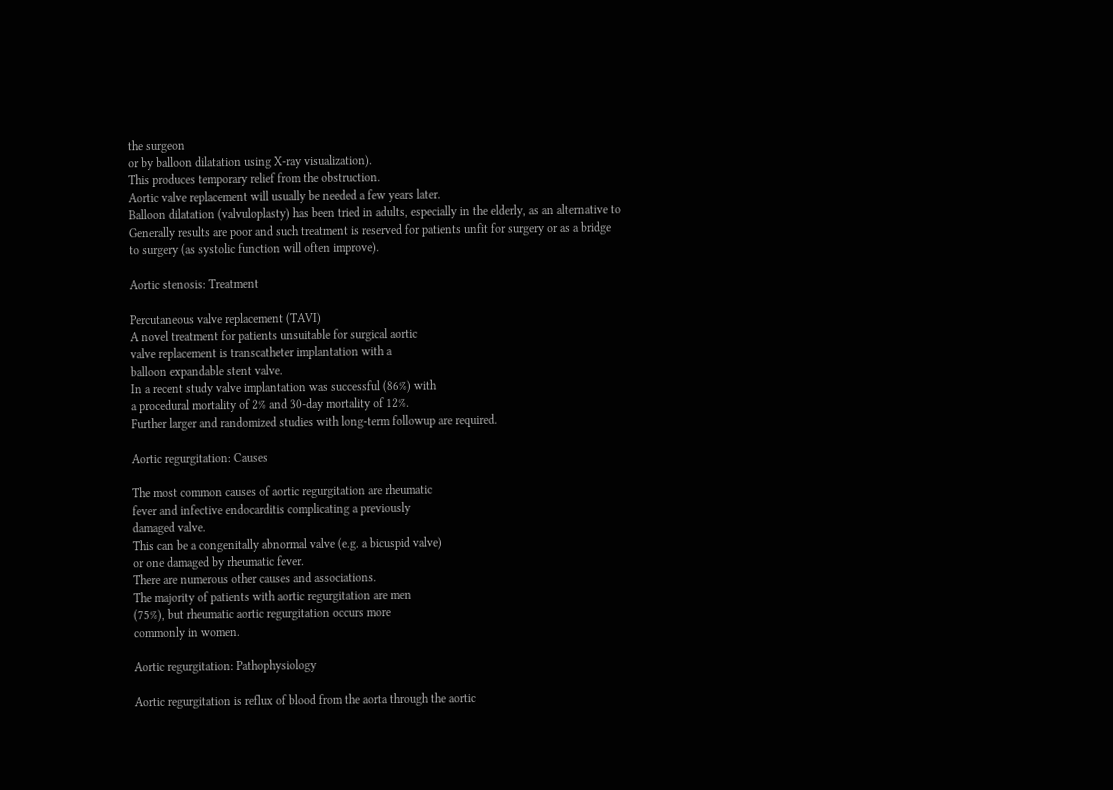the surgeon
or by balloon dilatation using X-ray visualization).
This produces temporary relief from the obstruction.
Aortic valve replacement will usually be needed a few years later.
Balloon dilatation (valvuloplasty) has been tried in adults, especially in the elderly, as an alternative to
Generally results are poor and such treatment is reserved for patients unfit for surgery or as a bridge
to surgery (as systolic function will often improve).

Aortic stenosis: Treatment

Percutaneous valve replacement (TAVI)
A novel treatment for patients unsuitable for surgical aortic
valve replacement is transcatheter implantation with a
balloon expandable stent valve.
In a recent study valve implantation was successful (86%) with
a procedural mortality of 2% and 30-day mortality of 12%.
Further larger and randomized studies with long-term followup are required.

Aortic regurgitation: Causes

The most common causes of aortic regurgitation are rheumatic
fever and infective endocarditis complicating a previously
damaged valve.
This can be a congenitally abnormal valve (e.g. a bicuspid valve)
or one damaged by rheumatic fever.
There are numerous other causes and associations.
The majority of patients with aortic regurgitation are men
(75%), but rheumatic aortic regurgitation occurs more
commonly in women.

Aortic regurgitation: Pathophysiology

Aortic regurgitation is reflux of blood from the aorta through the aortic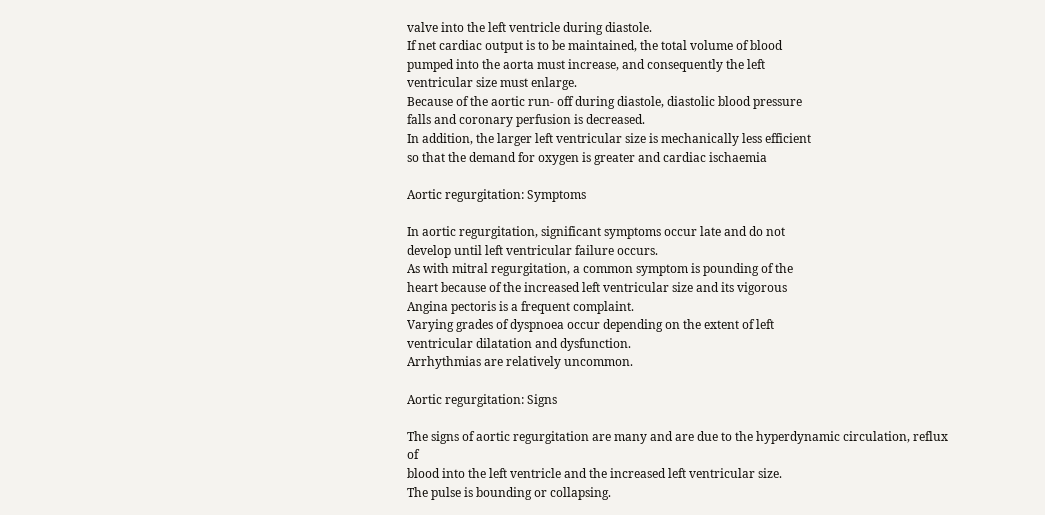valve into the left ventricle during diastole.
If net cardiac output is to be maintained, the total volume of blood
pumped into the aorta must increase, and consequently the left
ventricular size must enlarge.
Because of the aortic run- off during diastole, diastolic blood pressure
falls and coronary perfusion is decreased.
In addition, the larger left ventricular size is mechanically less efficient
so that the demand for oxygen is greater and cardiac ischaemia

Aortic regurgitation: Symptoms

In aortic regurgitation, significant symptoms occur late and do not
develop until left ventricular failure occurs.
As with mitral regurgitation, a common symptom is pounding of the
heart because of the increased left ventricular size and its vigorous
Angina pectoris is a frequent complaint.
Varying grades of dyspnoea occur depending on the extent of left
ventricular dilatation and dysfunction.
Arrhythmias are relatively uncommon.

Aortic regurgitation: Signs

The signs of aortic regurgitation are many and are due to the hyperdynamic circulation, reflux of
blood into the left ventricle and the increased left ventricular size.
The pulse is bounding or collapsing.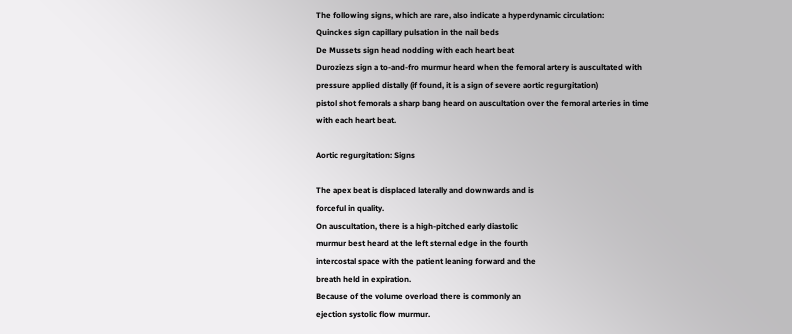The following signs, which are rare, also indicate a hyperdynamic circulation:
Quinckes sign capillary pulsation in the nail beds
De Mussets sign head nodding with each heart beat
Duroziezs sign a to-and-fro murmur heard when the femoral artery is auscultated with
pressure applied distally (if found, it is a sign of severe aortic regurgitation)
pistol shot femorals a sharp bang heard on auscultation over the femoral arteries in time
with each heart beat.

Aortic regurgitation: Signs

The apex beat is displaced laterally and downwards and is
forceful in quality.
On auscultation, there is a high-pitched early diastolic
murmur best heard at the left sternal edge in the fourth
intercostal space with the patient leaning forward and the
breath held in expiration.
Because of the volume overload there is commonly an
ejection systolic flow murmur.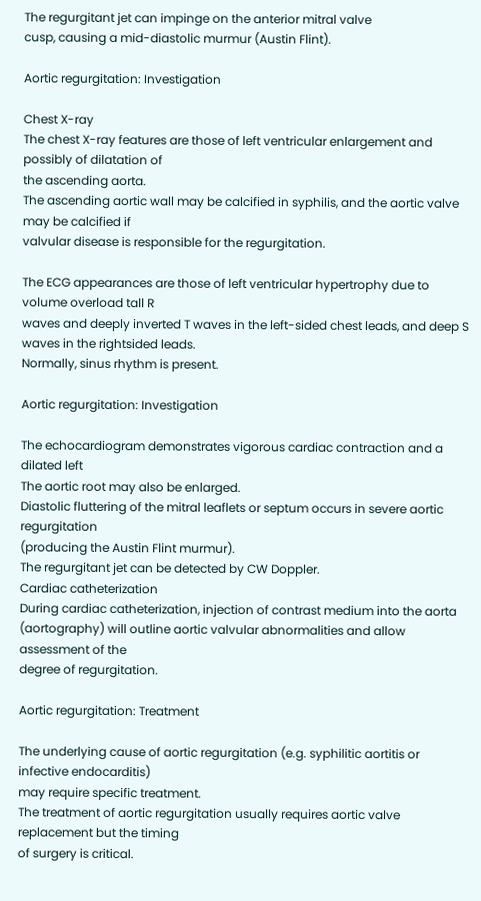The regurgitant jet can impinge on the anterior mitral valve
cusp, causing a mid-diastolic murmur (Austin Flint).

Aortic regurgitation: Investigation

Chest X-ray
The chest X-ray features are those of left ventricular enlargement and possibly of dilatation of
the ascending aorta.
The ascending aortic wall may be calcified in syphilis, and the aortic valve may be calcified if
valvular disease is responsible for the regurgitation.

The ECG appearances are those of left ventricular hypertrophy due to volume overload tall R
waves and deeply inverted T waves in the left-sided chest leads, and deep S waves in the rightsided leads.
Normally, sinus rhythm is present.

Aortic regurgitation: Investigation

The echocardiogram demonstrates vigorous cardiac contraction and a dilated left
The aortic root may also be enlarged.
Diastolic fluttering of the mitral leaflets or septum occurs in severe aortic regurgitation
(producing the Austin Flint murmur).
The regurgitant jet can be detected by CW Doppler.
Cardiac catheterization
During cardiac catheterization, injection of contrast medium into the aorta
(aortography) will outline aortic valvular abnormalities and allow assessment of the
degree of regurgitation.

Aortic regurgitation: Treatment

The underlying cause of aortic regurgitation (e.g. syphilitic aortitis or infective endocarditis)
may require specific treatment.
The treatment of aortic regurgitation usually requires aortic valve replacement but the timing
of surgery is critical.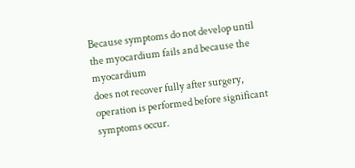Because symptoms do not develop until the myocardium fails and because the myocardium
does not recover fully after surgery, operation is performed before significant symptoms occur.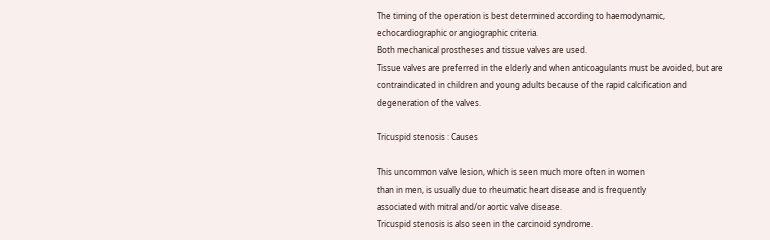The timing of the operation is best determined according to haemodynamic,
echocardiographic or angiographic criteria.
Both mechanical prostheses and tissue valves are used.
Tissue valves are preferred in the elderly and when anticoagulants must be avoided, but are
contraindicated in children and young adults because of the rapid calcification and
degeneration of the valves.

Tricuspid stenosis : Causes

This uncommon valve lesion, which is seen much more often in women
than in men, is usually due to rheumatic heart disease and is frequently
associated with mitral and/or aortic valve disease.
Tricuspid stenosis is also seen in the carcinoid syndrome.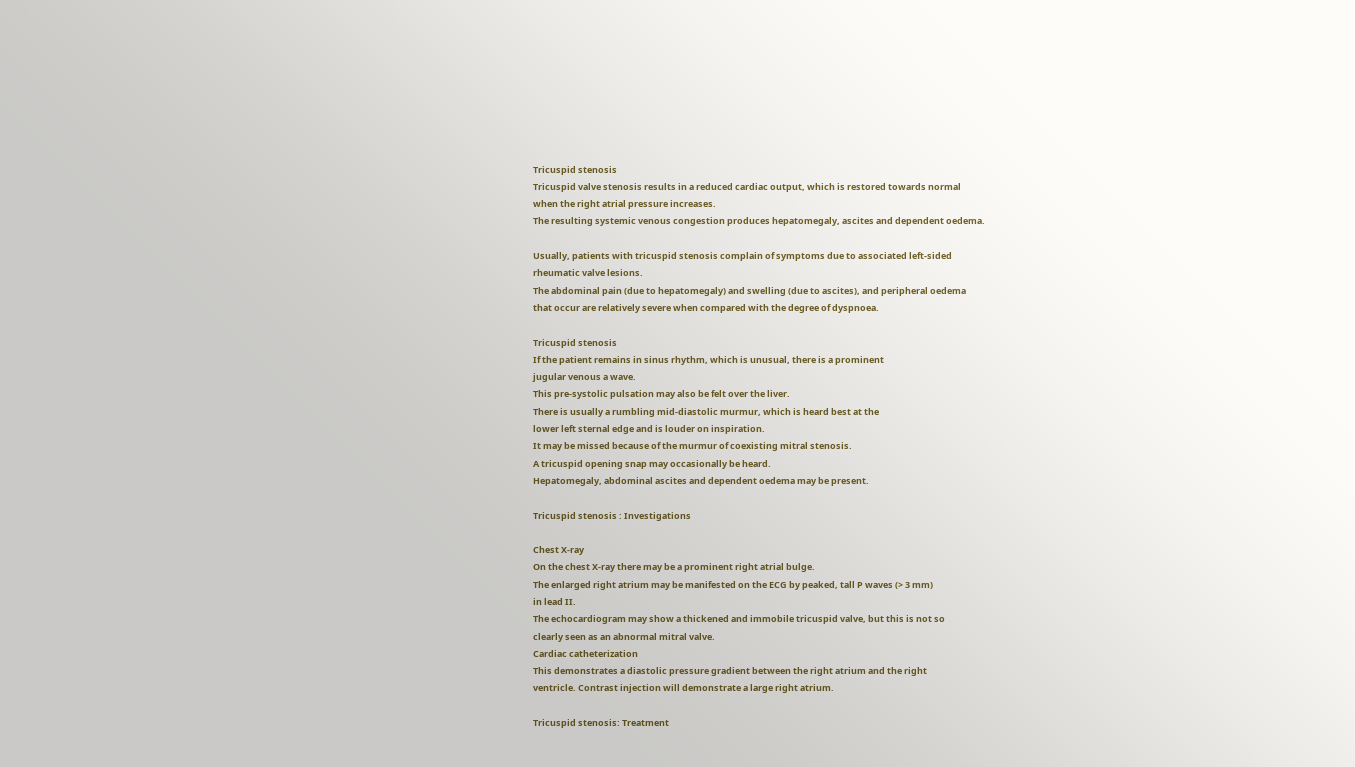Tricuspid stenosis
Tricuspid valve stenosis results in a reduced cardiac output, which is restored towards normal
when the right atrial pressure increases.
The resulting systemic venous congestion produces hepatomegaly, ascites and dependent oedema.

Usually, patients with tricuspid stenosis complain of symptoms due to associated left-sided
rheumatic valve lesions.
The abdominal pain (due to hepatomegaly) and swelling (due to ascites), and peripheral oedema
that occur are relatively severe when compared with the degree of dyspnoea.

Tricuspid stenosis
If the patient remains in sinus rhythm, which is unusual, there is a prominent
jugular venous a wave.
This pre-systolic pulsation may also be felt over the liver.
There is usually a rumbling mid-diastolic murmur, which is heard best at the
lower left sternal edge and is louder on inspiration.
It may be missed because of the murmur of coexisting mitral stenosis.
A tricuspid opening snap may occasionally be heard.
Hepatomegaly, abdominal ascites and dependent oedema may be present.

Tricuspid stenosis : Investigations

Chest X-ray
On the chest X-ray there may be a prominent right atrial bulge.
The enlarged right atrium may be manifested on the ECG by peaked, tall P waves (> 3 mm)
in lead II.
The echocardiogram may show a thickened and immobile tricuspid valve, but this is not so
clearly seen as an abnormal mitral valve.
Cardiac catheterization
This demonstrates a diastolic pressure gradient between the right atrium and the right
ventricle. Contrast injection will demonstrate a large right atrium.

Tricuspid stenosis: Treatment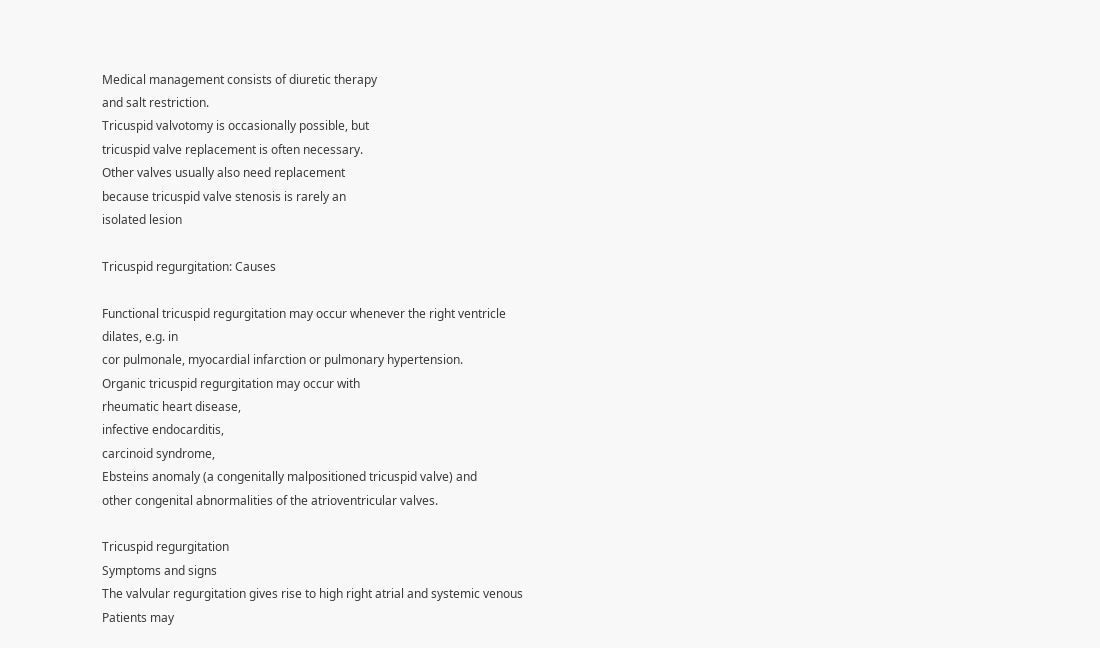Medical management consists of diuretic therapy
and salt restriction.
Tricuspid valvotomy is occasionally possible, but
tricuspid valve replacement is often necessary.
Other valves usually also need replacement
because tricuspid valve stenosis is rarely an
isolated lesion

Tricuspid regurgitation: Causes

Functional tricuspid regurgitation may occur whenever the right ventricle dilates, e.g. in
cor pulmonale, myocardial infarction or pulmonary hypertension.
Organic tricuspid regurgitation may occur with
rheumatic heart disease,
infective endocarditis,
carcinoid syndrome,
Ebsteins anomaly (a congenitally malpositioned tricuspid valve) and
other congenital abnormalities of the atrioventricular valves.

Tricuspid regurgitation
Symptoms and signs
The valvular regurgitation gives rise to high right atrial and systemic venous
Patients may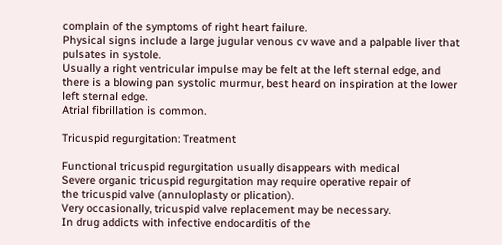complain of the symptoms of right heart failure.
Physical signs include a large jugular venous cv wave and a palpable liver that
pulsates in systole.
Usually a right ventricular impulse may be felt at the left sternal edge, and
there is a blowing pan systolic murmur, best heard on inspiration at the lower
left sternal edge.
Atrial fibrillation is common.

Tricuspid regurgitation: Treatment

Functional tricuspid regurgitation usually disappears with medical
Severe organic tricuspid regurgitation may require operative repair of
the tricuspid valve (annuloplasty or plication).
Very occasionally, tricuspid valve replacement may be necessary.
In drug addicts with infective endocarditis of the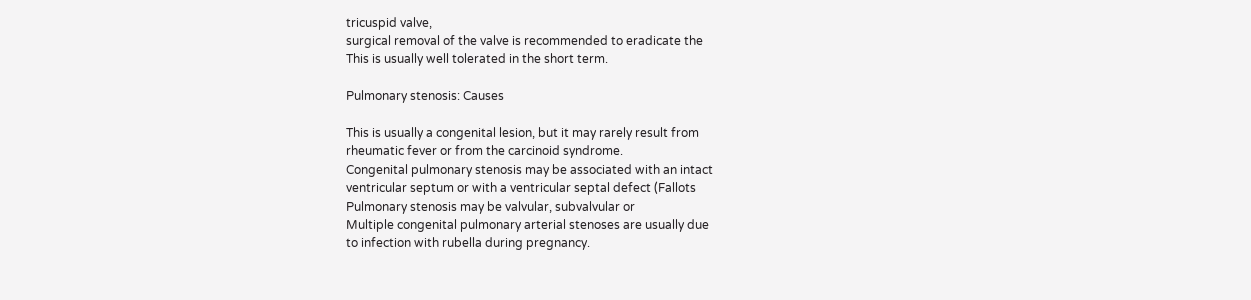tricuspid valve,
surgical removal of the valve is recommended to eradicate the
This is usually well tolerated in the short term.

Pulmonary stenosis: Causes

This is usually a congenital lesion, but it may rarely result from
rheumatic fever or from the carcinoid syndrome.
Congenital pulmonary stenosis may be associated with an intact
ventricular septum or with a ventricular septal defect (Fallots
Pulmonary stenosis may be valvular, subvalvular or
Multiple congenital pulmonary arterial stenoses are usually due
to infection with rubella during pregnancy.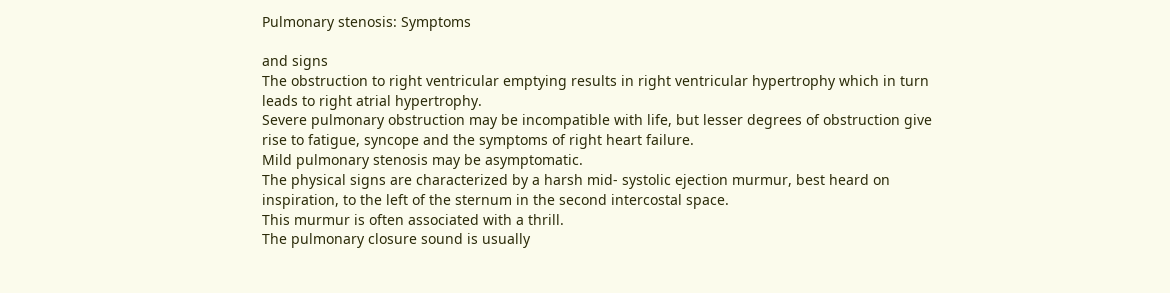Pulmonary stenosis: Symptoms

and signs
The obstruction to right ventricular emptying results in right ventricular hypertrophy which in turn
leads to right atrial hypertrophy.
Severe pulmonary obstruction may be incompatible with life, but lesser degrees of obstruction give
rise to fatigue, syncope and the symptoms of right heart failure.
Mild pulmonary stenosis may be asymptomatic.
The physical signs are characterized by a harsh mid- systolic ejection murmur, best heard on
inspiration, to the left of the sternum in the second intercostal space.
This murmur is often associated with a thrill.
The pulmonary closure sound is usually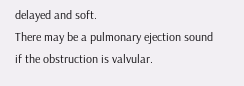delayed and soft.
There may be a pulmonary ejection sound if the obstruction is valvular.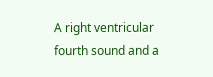A right ventricular fourth sound and a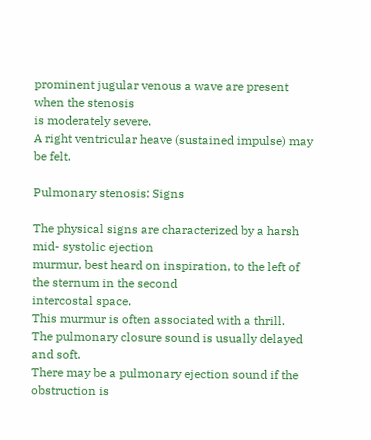prominent jugular venous a wave are present when the stenosis
is moderately severe.
A right ventricular heave (sustained impulse) may be felt.

Pulmonary stenosis: Signs

The physical signs are characterized by a harsh mid- systolic ejection
murmur, best heard on inspiration, to the left of the sternum in the second
intercostal space.
This murmur is often associated with a thrill.
The pulmonary closure sound is usually delayed and soft.
There may be a pulmonary ejection sound if the obstruction is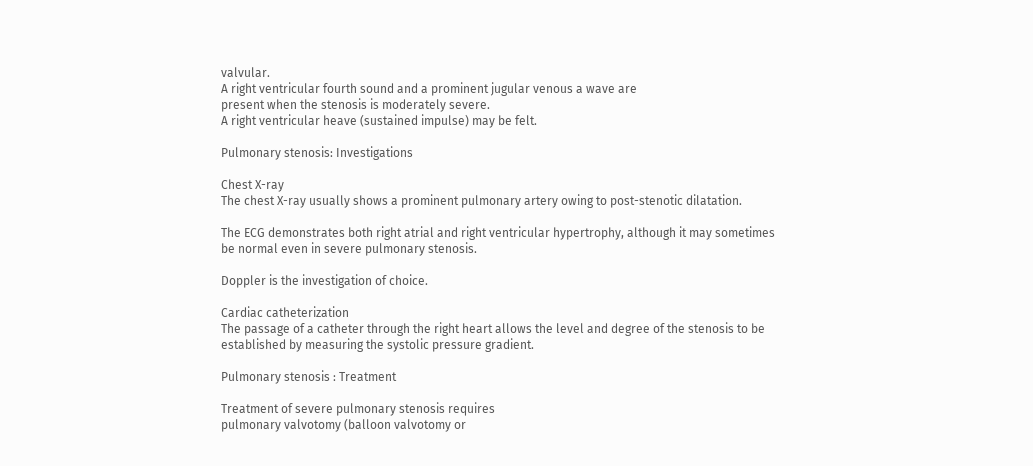valvular.
A right ventricular fourth sound and a prominent jugular venous a wave are
present when the stenosis is moderately severe.
A right ventricular heave (sustained impulse) may be felt.

Pulmonary stenosis: Investigations

Chest X-ray
The chest X-ray usually shows a prominent pulmonary artery owing to post-stenotic dilatation.

The ECG demonstrates both right atrial and right ventricular hypertrophy, although it may sometimes
be normal even in severe pulmonary stenosis.

Doppler is the investigation of choice.

Cardiac catheterization
The passage of a catheter through the right heart allows the level and degree of the stenosis to be
established by measuring the systolic pressure gradient.

Pulmonary stenosis : Treatment

Treatment of severe pulmonary stenosis requires
pulmonary valvotomy (balloon valvotomy or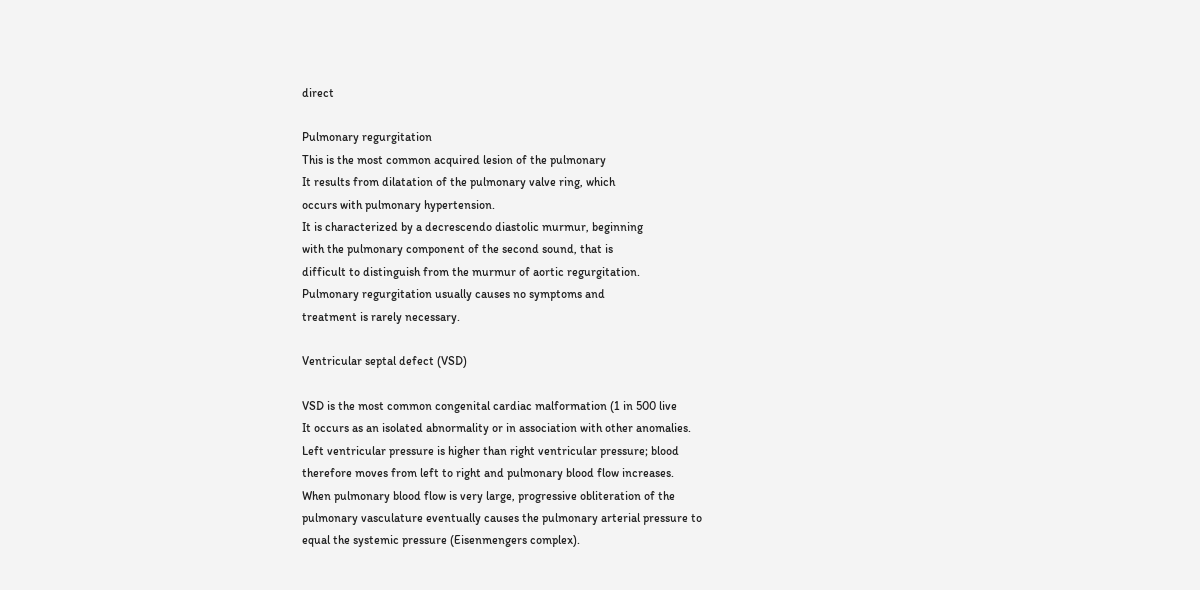direct

Pulmonary regurgitation
This is the most common acquired lesion of the pulmonary
It results from dilatation of the pulmonary valve ring, which
occurs with pulmonary hypertension.
It is characterized by a decrescendo diastolic murmur, beginning
with the pulmonary component of the second sound, that is
difficult to distinguish from the murmur of aortic regurgitation.
Pulmonary regurgitation usually causes no symptoms and
treatment is rarely necessary.

Ventricular septal defect (VSD)

VSD is the most common congenital cardiac malformation (1 in 500 live
It occurs as an isolated abnormality or in association with other anomalies.
Left ventricular pressure is higher than right ventricular pressure; blood
therefore moves from left to right and pulmonary blood flow increases.
When pulmonary blood flow is very large, progressive obliteration of the
pulmonary vasculature eventually causes the pulmonary arterial pressure to
equal the systemic pressure (Eisenmengers complex).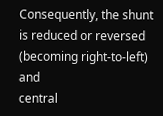Consequently, the shunt is reduced or reversed (becoming right-to-left) and
central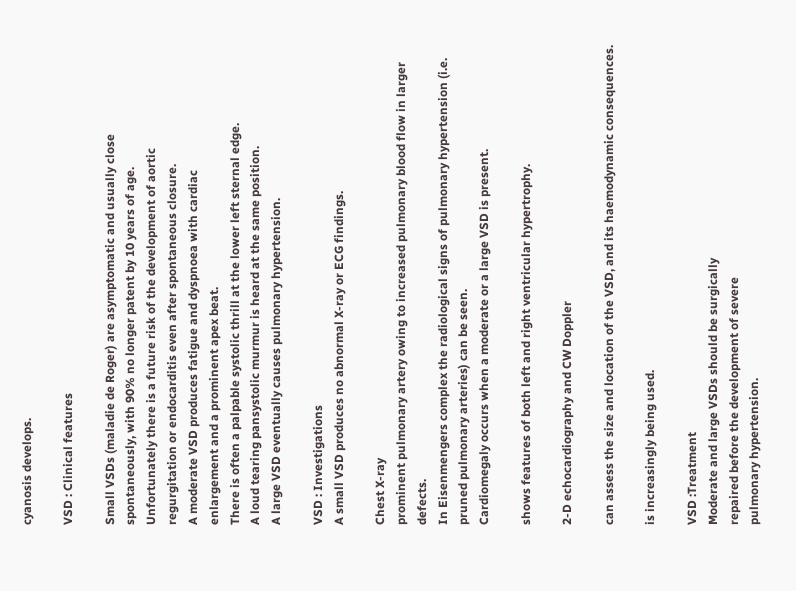cyanosis develops.

VSD : Clinical features

Small VSDs (maladie de Roger) are asymptomatic and usually close
spontaneously, with 90% no longer patent by 10 years of age.
Unfortunately there is a future risk of the development of aortic
regurgitation or endocarditis even after spontaneous closure.
A moderate VSD produces fatigue and dyspnoea with cardiac
enlargement and a prominent apex beat.
There is often a palpable systolic thrill at the lower left sternal edge.
A loud tearing pansystolic murmur is heard at the same position.
A large VSD eventually causes pulmonary hypertension.

VSD : Investigations
A small VSD produces no abnormal X-ray or ECG findings.

Chest X-ray
prominent pulmonary artery owing to increased pulmonary blood flow in larger defects.
In Eisenmengers complex the radiological signs of pulmonary hypertension (i.e. pruned pulmonary arteries) can be seen.
Cardiomegaly occurs when a moderate or a large VSD is present.

shows features of both left and right ventricular hypertrophy.

2-D echocardiography and CW Doppler

can assess the size and location of the VSD, and its haemodynamic consequences.

is increasingly being used.

VSD :Treatment
Moderate and large VSDs should be surgically
repaired before the development of severe
pulmonary hypertension.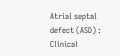Atrial septal defect (ASD) : Clinical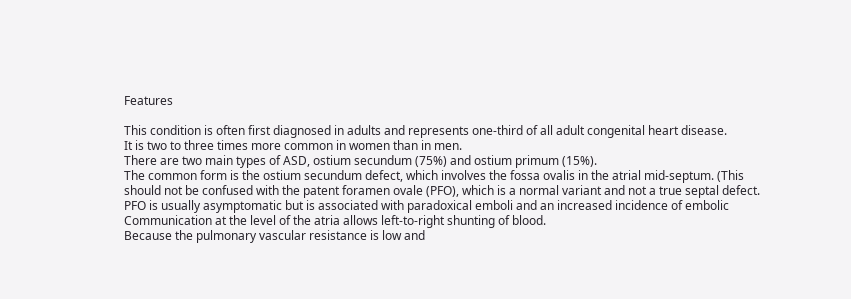Features

This condition is often first diagnosed in adults and represents one-third of all adult congenital heart disease.
It is two to three times more common in women than in men.
There are two main types of ASD, ostium secundum (75%) and ostium primum (15%).
The common form is the ostium secundum defect, which involves the fossa ovalis in the atrial mid-septum. (This
should not be confused with the patent foramen ovale (PFO), which is a normal variant and not a true septal defect.
PFO is usually asymptomatic but is associated with paradoxical emboli and an increased incidence of embolic
Communication at the level of the atria allows left-to-right shunting of blood.
Because the pulmonary vascular resistance is low and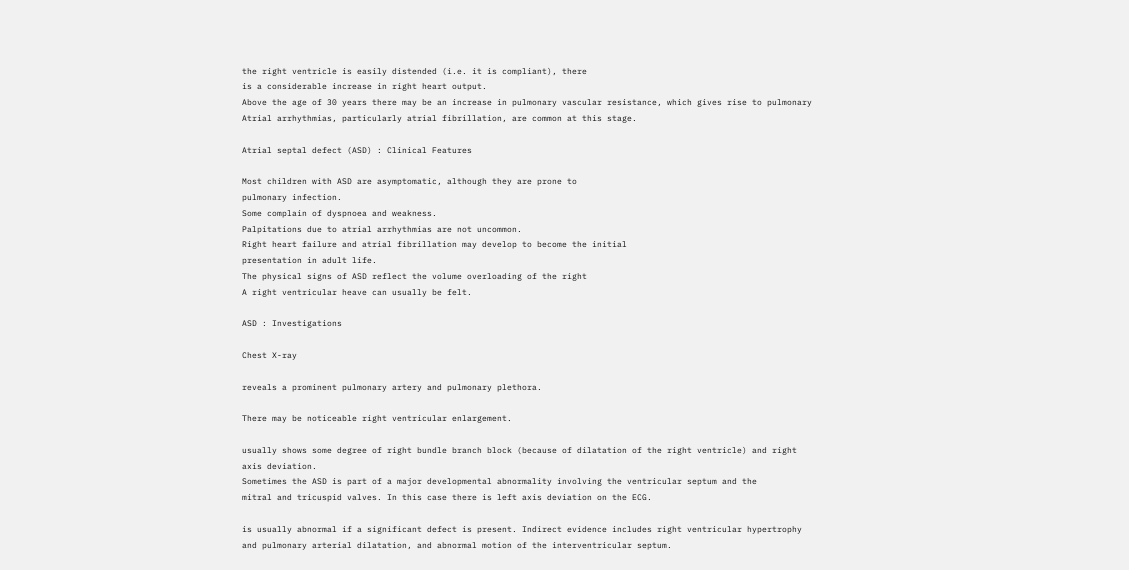the right ventricle is easily distended (i.e. it is compliant), there
is a considerable increase in right heart output.
Above the age of 30 years there may be an increase in pulmonary vascular resistance, which gives rise to pulmonary
Atrial arrhythmias, particularly atrial fibrillation, are common at this stage.

Atrial septal defect (ASD) : Clinical Features

Most children with ASD are asymptomatic, although they are prone to
pulmonary infection.
Some complain of dyspnoea and weakness.
Palpitations due to atrial arrhythmias are not uncommon.
Right heart failure and atrial fibrillation may develop to become the initial
presentation in adult life.
The physical signs of ASD reflect the volume overloading of the right
A right ventricular heave can usually be felt.

ASD : Investigations

Chest X-ray

reveals a prominent pulmonary artery and pulmonary plethora.

There may be noticeable right ventricular enlargement.

usually shows some degree of right bundle branch block (because of dilatation of the right ventricle) and right
axis deviation.
Sometimes the ASD is part of a major developmental abnormality involving the ventricular septum and the
mitral and tricuspid valves. In this case there is left axis deviation on the ECG.

is usually abnormal if a significant defect is present. Indirect evidence includes right ventricular hypertrophy
and pulmonary arterial dilatation, and abnormal motion of the interventricular septum.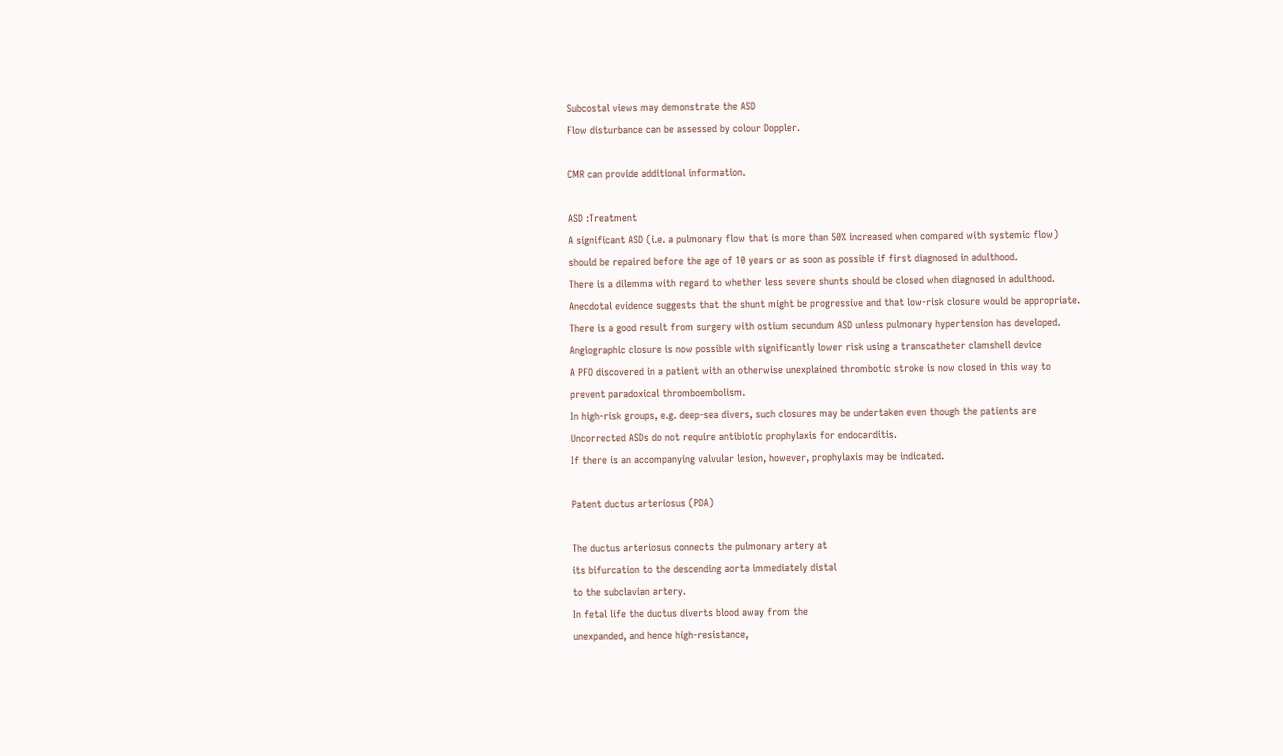Subcostal views may demonstrate the ASD
Flow disturbance can be assessed by colour Doppler.

CMR can provide additional information.

ASD :Treatment
A significant ASD (i.e. a pulmonary flow that is more than 50% increased when compared with systemic flow)
should be repaired before the age of 10 years or as soon as possible if first diagnosed in adulthood.
There is a dilemma with regard to whether less severe shunts should be closed when diagnosed in adulthood.
Anecdotal evidence suggests that the shunt might be progressive and that low-risk closure would be appropriate.
There is a good result from surgery with ostium secundum ASD unless pulmonary hypertension has developed.
Angiographic closure is now possible with significantly lower risk using a transcatheter clamshell device
A PFO discovered in a patient with an otherwise unexplained thrombotic stroke is now closed in this way to
prevent paradoxical thromboembolism.
In high-risk groups, e.g. deep-sea divers, such closures may be undertaken even though the patients are
Uncorrected ASDs do not require antibiotic prophylaxis for endocarditis.
If there is an accompanying valvular lesion, however, prophylaxis may be indicated.

Patent ductus arteriosus (PDA)

The ductus arteriosus connects the pulmonary artery at
its bifurcation to the descending aorta immediately distal
to the subclavian artery.
In fetal life the ductus diverts blood away from the
unexpanded, and hence high-resistance,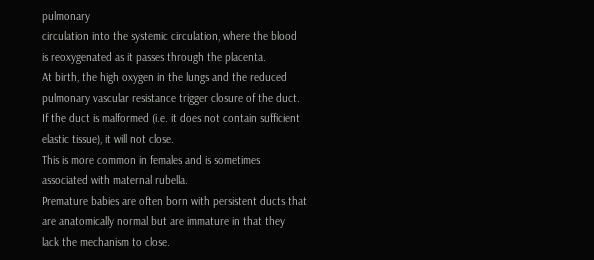pulmonary
circulation into the systemic circulation, where the blood
is reoxygenated as it passes through the placenta.
At birth, the high oxygen in the lungs and the reduced
pulmonary vascular resistance trigger closure of the duct.
If the duct is malformed (i.e. it does not contain sufficient
elastic tissue), it will not close.
This is more common in females and is sometimes
associated with maternal rubella.
Premature babies are often born with persistent ducts that
are anatomically normal but are immature in that they
lack the mechanism to close.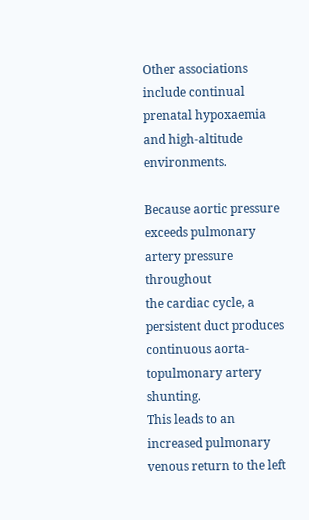Other associations include continual prenatal hypoxaemia
and high-altitude environments.

Because aortic pressure exceeds pulmonary artery pressure throughout
the cardiac cycle, a persistent duct produces continuous aorta-topulmonary artery shunting.
This leads to an increased pulmonary venous return to the left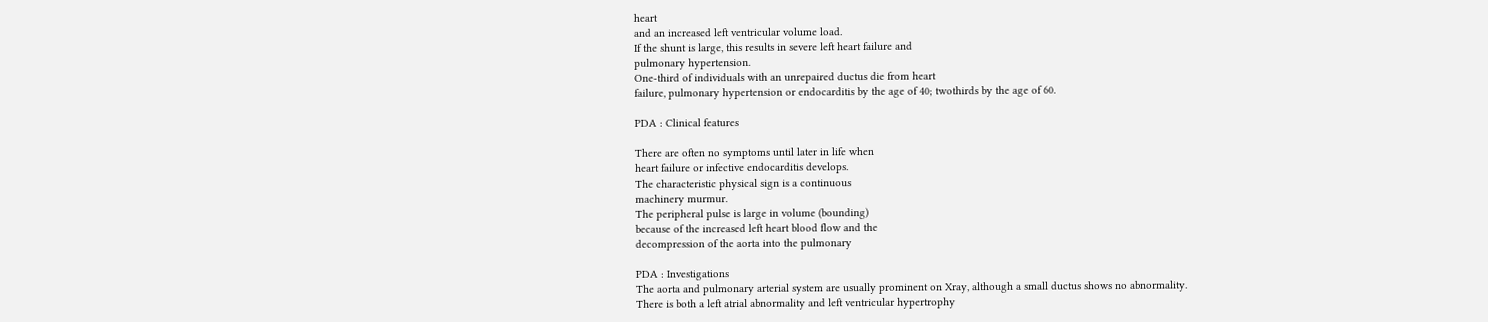heart
and an increased left ventricular volume load.
If the shunt is large, this results in severe left heart failure and
pulmonary hypertension.
One-third of individuals with an unrepaired ductus die from heart
failure, pulmonary hypertension or endocarditis by the age of 40; twothirds by the age of 60.

PDA : Clinical features

There are often no symptoms until later in life when
heart failure or infective endocarditis develops.
The characteristic physical sign is a continuous
machinery murmur.
The peripheral pulse is large in volume (bounding)
because of the increased left heart blood flow and the
decompression of the aorta into the pulmonary

PDA : Investigations
The aorta and pulmonary arterial system are usually prominent on Xray, although a small ductus shows no abnormality.
There is both a left atrial abnormality and left ventricular hypertrophy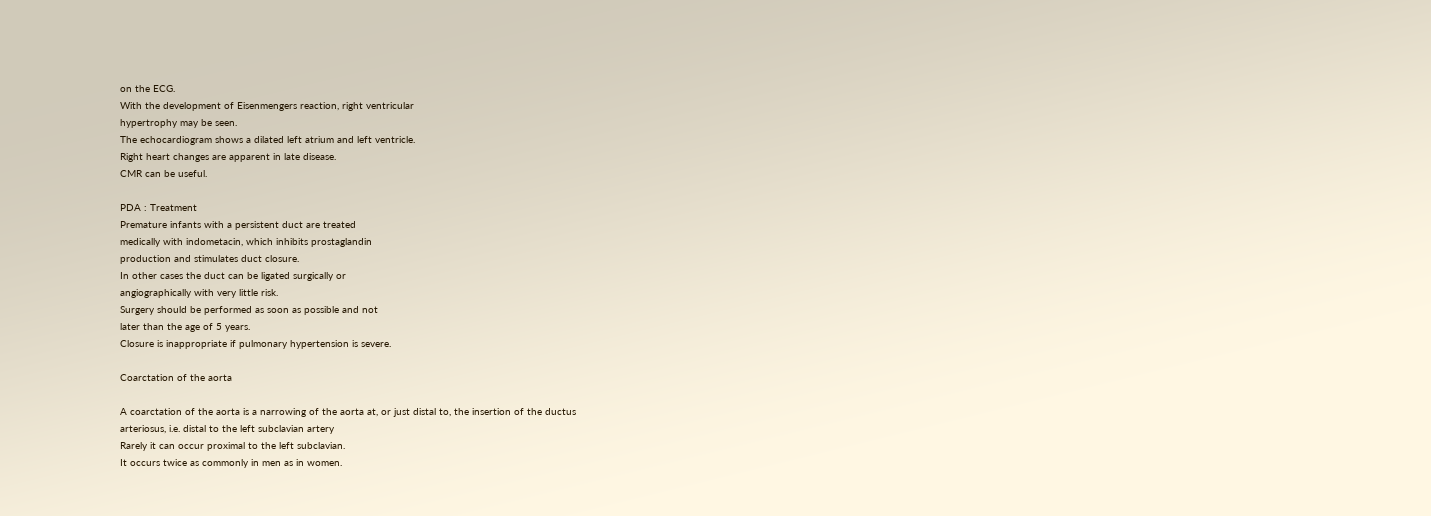on the ECG.
With the development of Eisenmengers reaction, right ventricular
hypertrophy may be seen.
The echocardiogram shows a dilated left atrium and left ventricle.
Right heart changes are apparent in late disease.
CMR can be useful.

PDA : Treatment
Premature infants with a persistent duct are treated
medically with indometacin, which inhibits prostaglandin
production and stimulates duct closure.
In other cases the duct can be ligated surgically or
angiographically with very little risk.
Surgery should be performed as soon as possible and not
later than the age of 5 years.
Closure is inappropriate if pulmonary hypertension is severe.

Coarctation of the aorta

A coarctation of the aorta is a narrowing of the aorta at, or just distal to, the insertion of the ductus
arteriosus, i.e. distal to the left subclavian artery
Rarely it can occur proximal to the left subclavian.
It occurs twice as commonly in men as in women.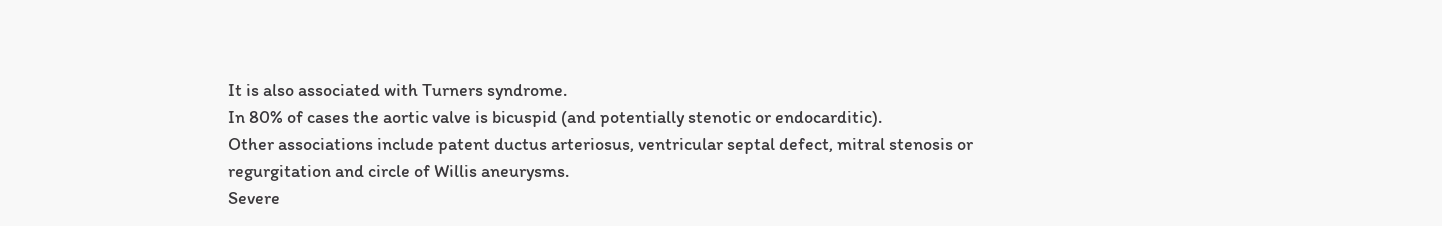It is also associated with Turners syndrome.
In 80% of cases the aortic valve is bicuspid (and potentially stenotic or endocarditic).
Other associations include patent ductus arteriosus, ventricular septal defect, mitral stenosis or
regurgitation and circle of Willis aneurysms.
Severe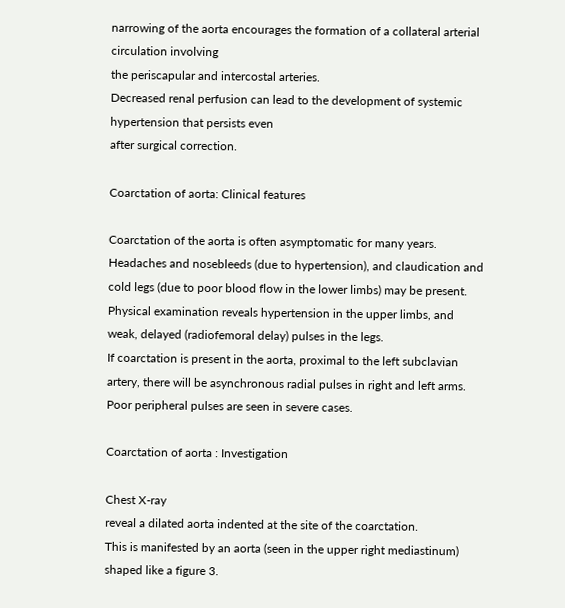narrowing of the aorta encourages the formation of a collateral arterial circulation involving
the periscapular and intercostal arteries.
Decreased renal perfusion can lead to the development of systemic hypertension that persists even
after surgical correction.

Coarctation of aorta: Clinical features

Coarctation of the aorta is often asymptomatic for many years.
Headaches and nosebleeds (due to hypertension), and claudication and
cold legs (due to poor blood flow in the lower limbs) may be present.
Physical examination reveals hypertension in the upper limbs, and
weak, delayed (radiofemoral delay) pulses in the legs.
If coarctation is present in the aorta, proximal to the left subclavian
artery, there will be asynchronous radial pulses in right and left arms.
Poor peripheral pulses are seen in severe cases.

Coarctation of aorta : Investigation

Chest X-ray
reveal a dilated aorta indented at the site of the coarctation.
This is manifested by an aorta (seen in the upper right mediastinum) shaped like a figure 3.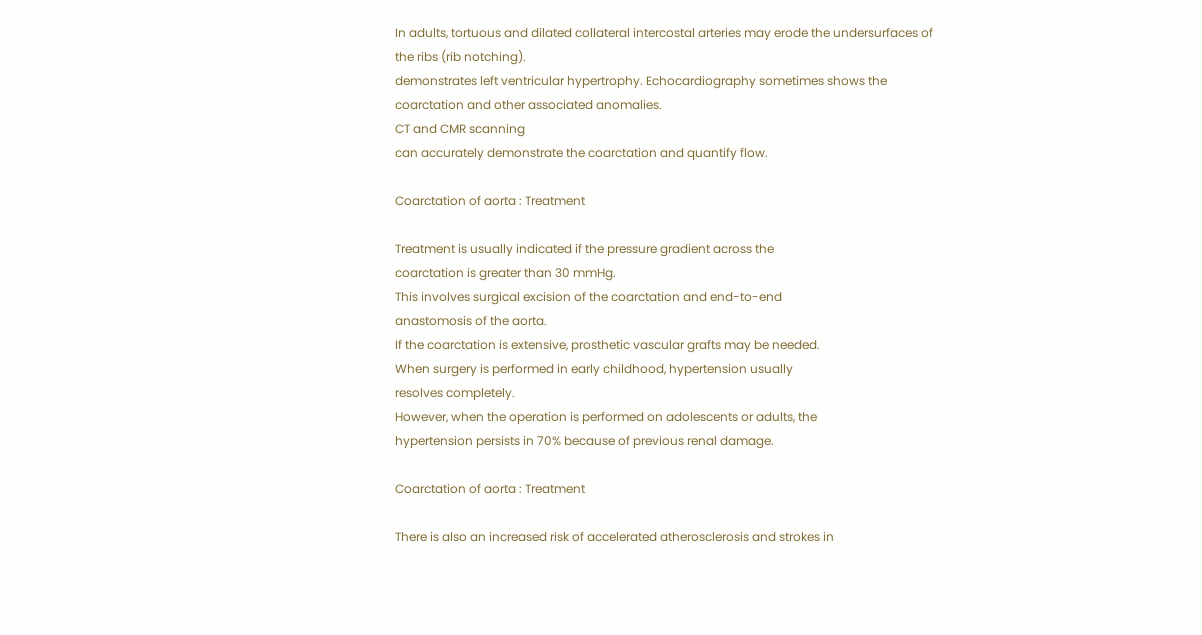In adults, tortuous and dilated collateral intercostal arteries may erode the undersurfaces of
the ribs (rib notching).
demonstrates left ventricular hypertrophy. Echocardiography sometimes shows the
coarctation and other associated anomalies.
CT and CMR scanning
can accurately demonstrate the coarctation and quantify flow.

Coarctation of aorta : Treatment

Treatment is usually indicated if the pressure gradient across the
coarctation is greater than 30 mmHg.
This involves surgical excision of the coarctation and end-to-end
anastomosis of the aorta.
If the coarctation is extensive, prosthetic vascular grafts may be needed.
When surgery is performed in early childhood, hypertension usually
resolves completely.
However, when the operation is performed on adolescents or adults, the
hypertension persists in 70% because of previous renal damage.

Coarctation of aorta : Treatment

There is also an increased risk of accelerated atherosclerosis and strokes in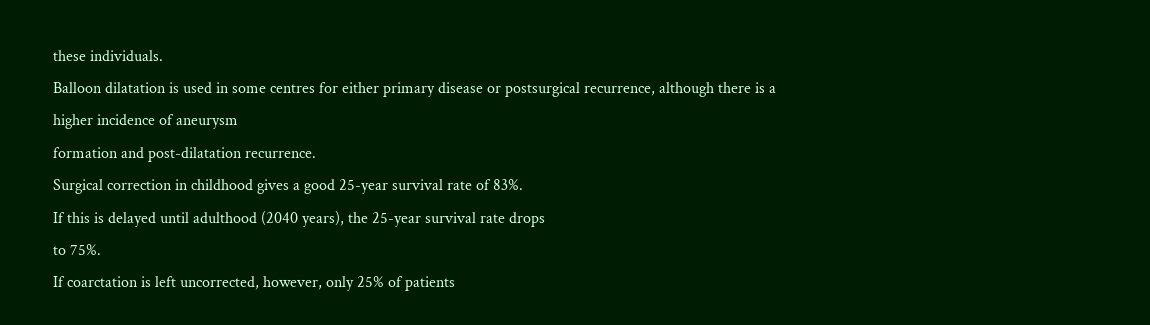these individuals.
Balloon dilatation is used in some centres for either primary disease or postsurgical recurrence, although there is a higher incidence of aneurysm
formation and post-dilatation recurrence.
Surgical correction in childhood gives a good 25-year survival rate of 83%.
If this is delayed until adulthood (2040 years), the 25-year survival rate drops
to 75%.
If coarctation is left uncorrected, however, only 25% of patients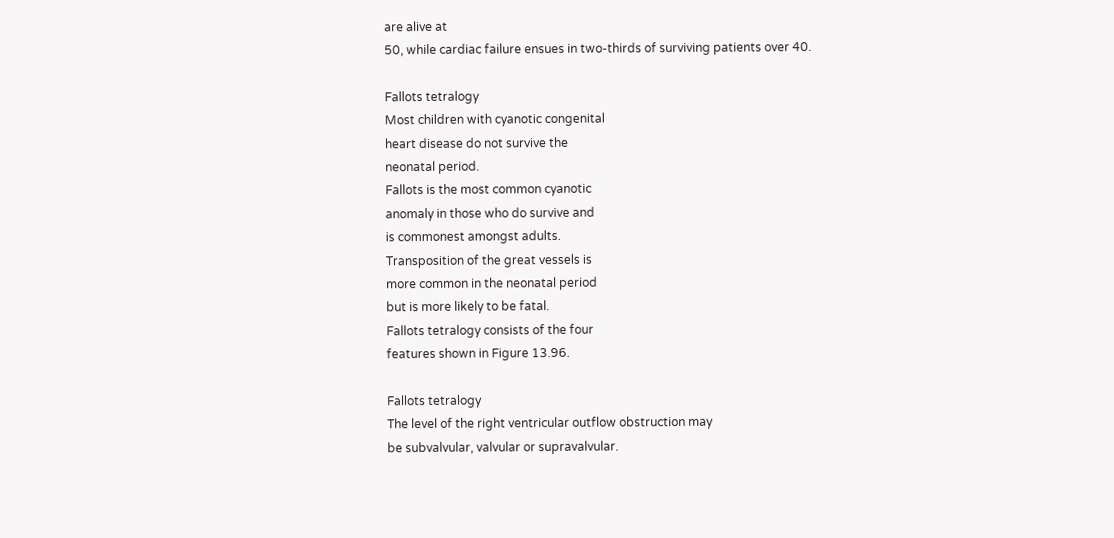are alive at
50, while cardiac failure ensues in two-thirds of surviving patients over 40.

Fallots tetralogy
Most children with cyanotic congenital
heart disease do not survive the
neonatal period.
Fallots is the most common cyanotic
anomaly in those who do survive and
is commonest amongst adults.
Transposition of the great vessels is
more common in the neonatal period
but is more likely to be fatal.
Fallots tetralogy consists of the four
features shown in Figure 13.96.

Fallots tetralogy
The level of the right ventricular outflow obstruction may
be subvalvular, valvular or supravalvular.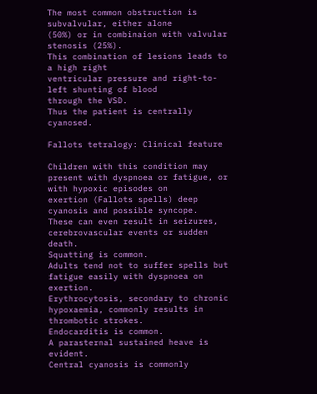The most common obstruction is subvalvular, either alone
(50%) or in combinaion with valvular stenosis (25%).
This combination of lesions leads to a high right
ventricular pressure and right-to-left shunting of blood
through the VSD.
Thus the patient is centrally cyanosed.

Fallots tetralogy: Clinical feature

Children with this condition may present with dyspnoea or fatigue, or with hypoxic episodes on
exertion (Fallots spells) deep cyanosis and possible syncope.
These can even result in seizures, cerebrovascular events or sudden death.
Squatting is common.
Adults tend not to suffer spells but fatigue easily with dyspnoea on exertion.
Erythrocytosis, secondary to chronic hypoxaemia, commonly results in thrombotic strokes.
Endocarditis is common.
A parasternal sustained heave is evident.
Central cyanosis is commonly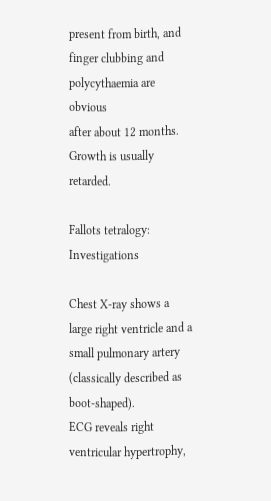present from birth, and finger clubbing and polycythaemia are obvious
after about 12 months.
Growth is usually retarded.

Fallots tetralogy: Investigations

Chest X-ray shows a large right ventricle and a small pulmonary artery
(classically described as boot-shaped).
ECG reveals right ventricular hypertrophy,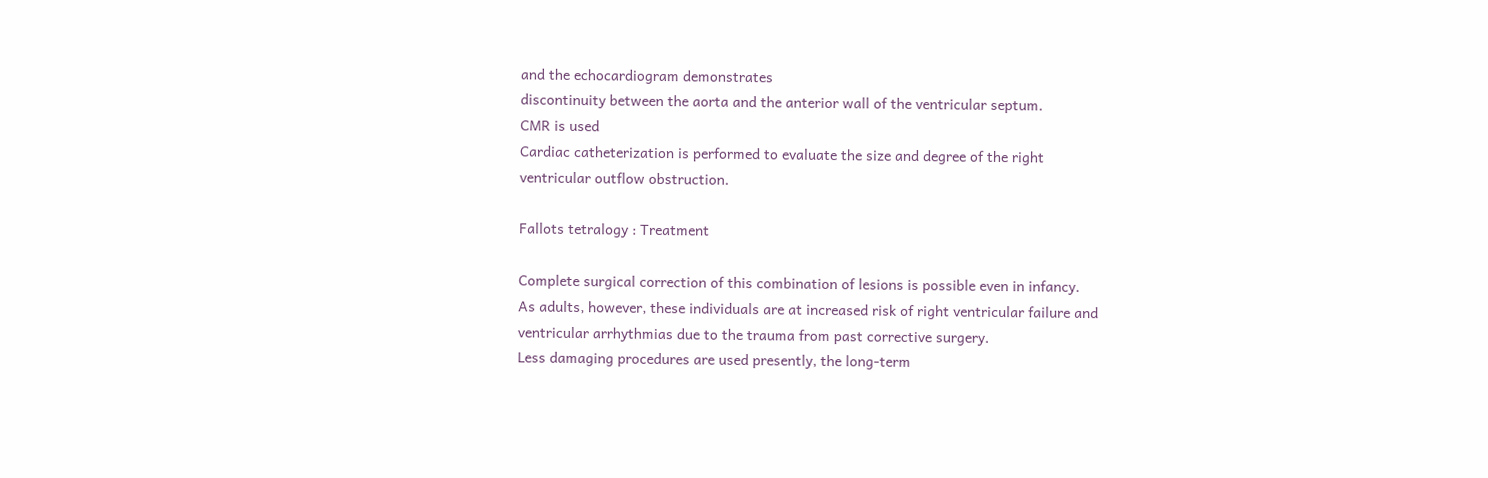and the echocardiogram demonstrates
discontinuity between the aorta and the anterior wall of the ventricular septum.
CMR is used
Cardiac catheterization is performed to evaluate the size and degree of the right
ventricular outflow obstruction.

Fallots tetralogy : Treatment

Complete surgical correction of this combination of lesions is possible even in infancy.
As adults, however, these individuals are at increased risk of right ventricular failure and
ventricular arrhythmias due to the trauma from past corrective surgery.
Less damaging procedures are used presently, the long-term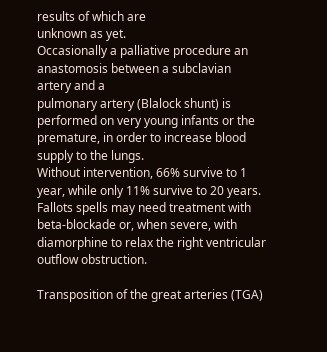results of which are
unknown as yet.
Occasionally a palliative procedure an anastomosis between a subclavian artery and a
pulmonary artery (Blalock shunt) is performed on very young infants or the
premature, in order to increase blood supply to the lungs.
Without intervention, 66% survive to 1 year, while only 11% survive to 20 years.
Fallots spells may need treatment with beta-blockade or, when severe, with
diamorphine to relax the right ventricular outflow obstruction.

Transposition of the great arteries (TGA)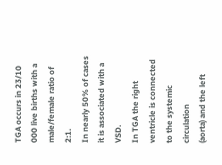TGA occurs in 23/10 000 live births with a male/female ratio of 2:1.
In nearly 50% of cases it is associated with a VSD.
In TGA the right ventricle is connected to the systemic circulation
(aorta) and the left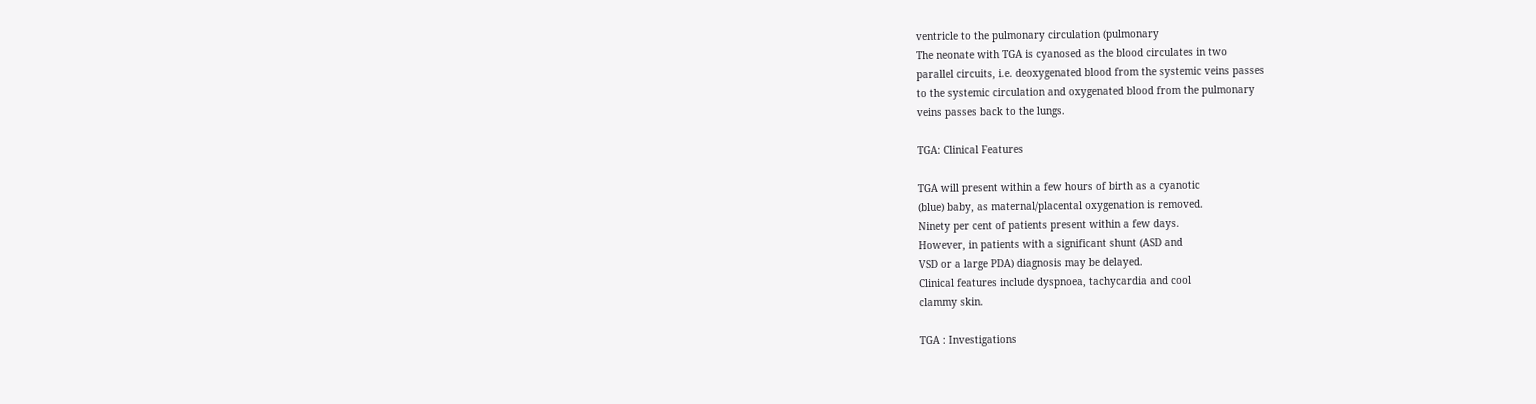ventricle to the pulmonary circulation (pulmonary
The neonate with TGA is cyanosed as the blood circulates in two
parallel circuits, i.e. deoxygenated blood from the systemic veins passes
to the systemic circulation and oxygenated blood from the pulmonary
veins passes back to the lungs.

TGA: Clinical Features

TGA will present within a few hours of birth as a cyanotic
(blue) baby, as maternal/placental oxygenation is removed.
Ninety per cent of patients present within a few days.
However, in patients with a significant shunt (ASD and
VSD or a large PDA) diagnosis may be delayed.
Clinical features include dyspnoea, tachycardia and cool
clammy skin.

TGA : Investigations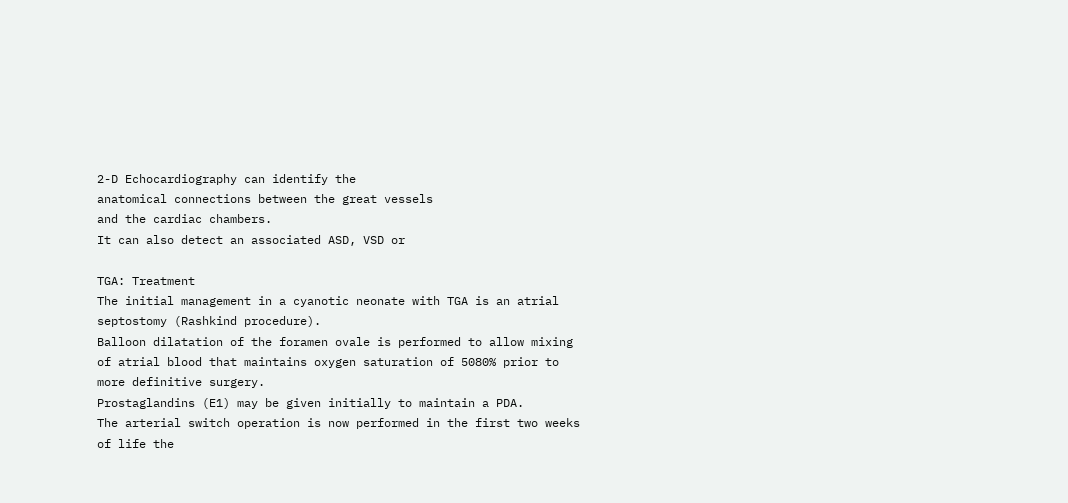2-D Echocardiography can identify the
anatomical connections between the great vessels
and the cardiac chambers.
It can also detect an associated ASD, VSD or

TGA: Treatment
The initial management in a cyanotic neonate with TGA is an atrial
septostomy (Rashkind procedure).
Balloon dilatation of the foramen ovale is performed to allow mixing
of atrial blood that maintains oxygen saturation of 5080% prior to
more definitive surgery.
Prostaglandins (E1) may be given initially to maintain a PDA.
The arterial switch operation is now performed in the first two weeks
of life the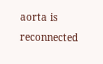aorta is reconnected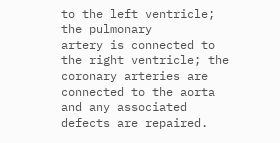to the left ventricle; the pulmonary
artery is connected to the right ventricle; the coronary arteries are
connected to the aorta and any associated defects are repaired.